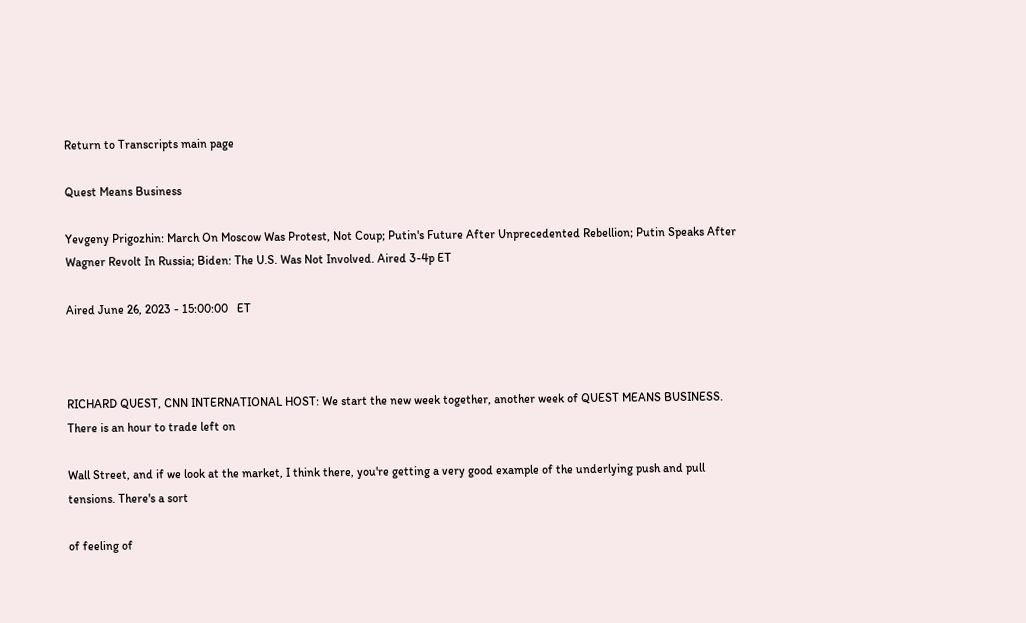Return to Transcripts main page

Quest Means Business

Yevgeny Prigozhin: March On Moscow Was Protest, Not Coup; Putin's Future After Unprecedented Rebellion; Putin Speaks After Wagner Revolt In Russia; Biden: The U.S. Was Not Involved. Aired 3-4p ET

Aired June 26, 2023 - 15:00:00   ET



RICHARD QUEST, CNN INTERNATIONAL HOST: We start the new week together, another week of QUEST MEANS BUSINESS. There is an hour to trade left on

Wall Street, and if we look at the market, I think there, you're getting a very good example of the underlying push and pull tensions. There's a sort

of feeling of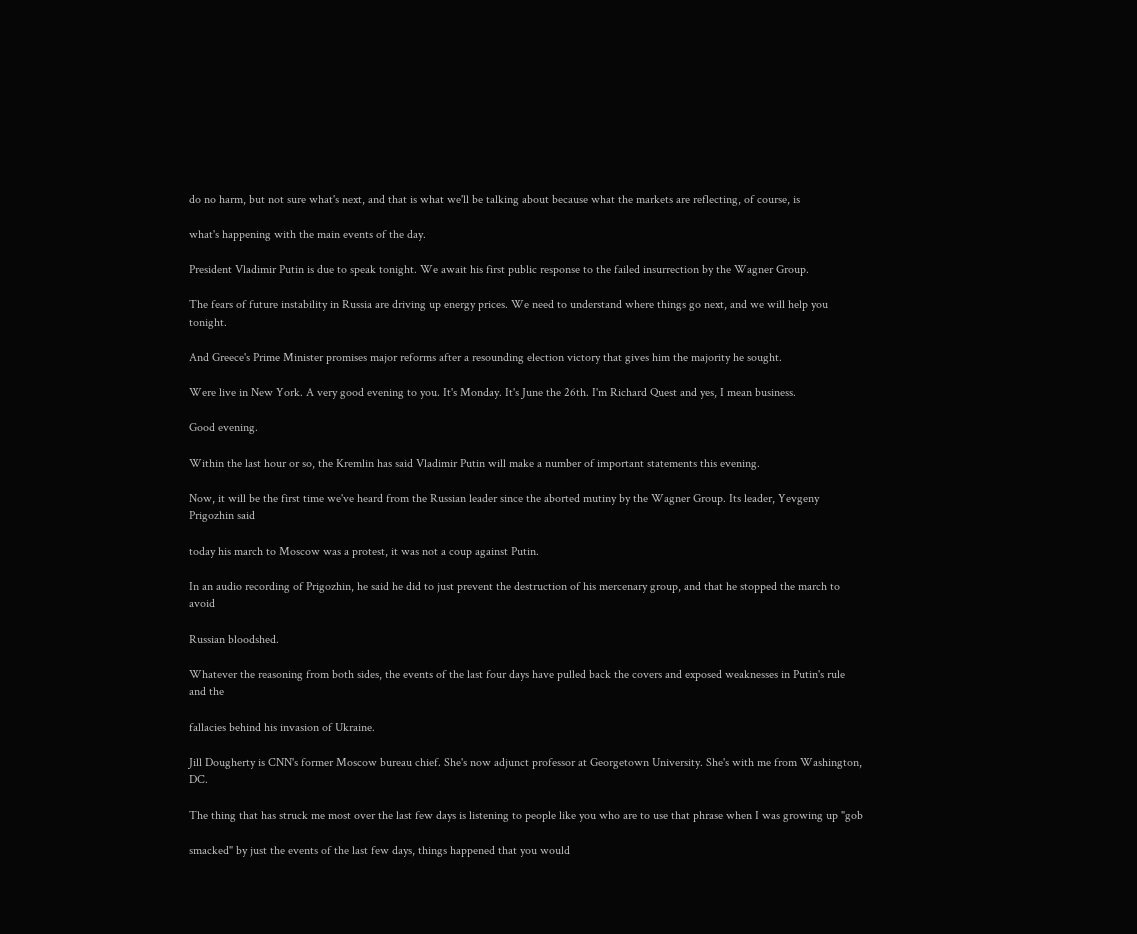do no harm, but not sure what's next, and that is what we'll be talking about because what the markets are reflecting, of course, is

what's happening with the main events of the day.

President Vladimir Putin is due to speak tonight. We await his first public response to the failed insurrection by the Wagner Group.

The fears of future instability in Russia are driving up energy prices. We need to understand where things go next, and we will help you tonight.

And Greece's Prime Minister promises major reforms after a resounding election victory that gives him the majority he sought.

Were live in New York. A very good evening to you. It's Monday. It's June the 26th. I'm Richard Quest and yes, I mean business.

Good evening.

Within the last hour or so, the Kremlin has said Vladimir Putin will make a number of important statements this evening.

Now, it will be the first time we've heard from the Russian leader since the aborted mutiny by the Wagner Group. Its leader, Yevgeny Prigozhin said

today his march to Moscow was a protest, it was not a coup against Putin.

In an audio recording of Prigozhin, he said he did to just prevent the destruction of his mercenary group, and that he stopped the march to avoid

Russian bloodshed.

Whatever the reasoning from both sides, the events of the last four days have pulled back the covers and exposed weaknesses in Putin's rule and the

fallacies behind his invasion of Ukraine.

Jill Dougherty is CNN's former Moscow bureau chief. She's now adjunct professor at Georgetown University. She's with me from Washington, DC.

The thing that has struck me most over the last few days is listening to people like you who are to use that phrase when I was growing up "gob

smacked" by just the events of the last few days, things happened that you would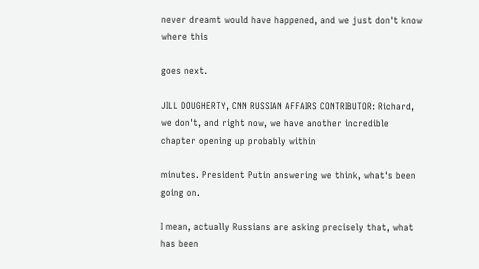never dreamt would have happened, and we just don't know where this

goes next.

JILL DOUGHERTY, CNN RUSSIAN AFFAIRS CONTRIBUTOR: Richard, we don't, and right now, we have another incredible chapter opening up probably within

minutes. President Putin answering we think, what's been going on.

I mean, actually Russians are asking precisely that, what has been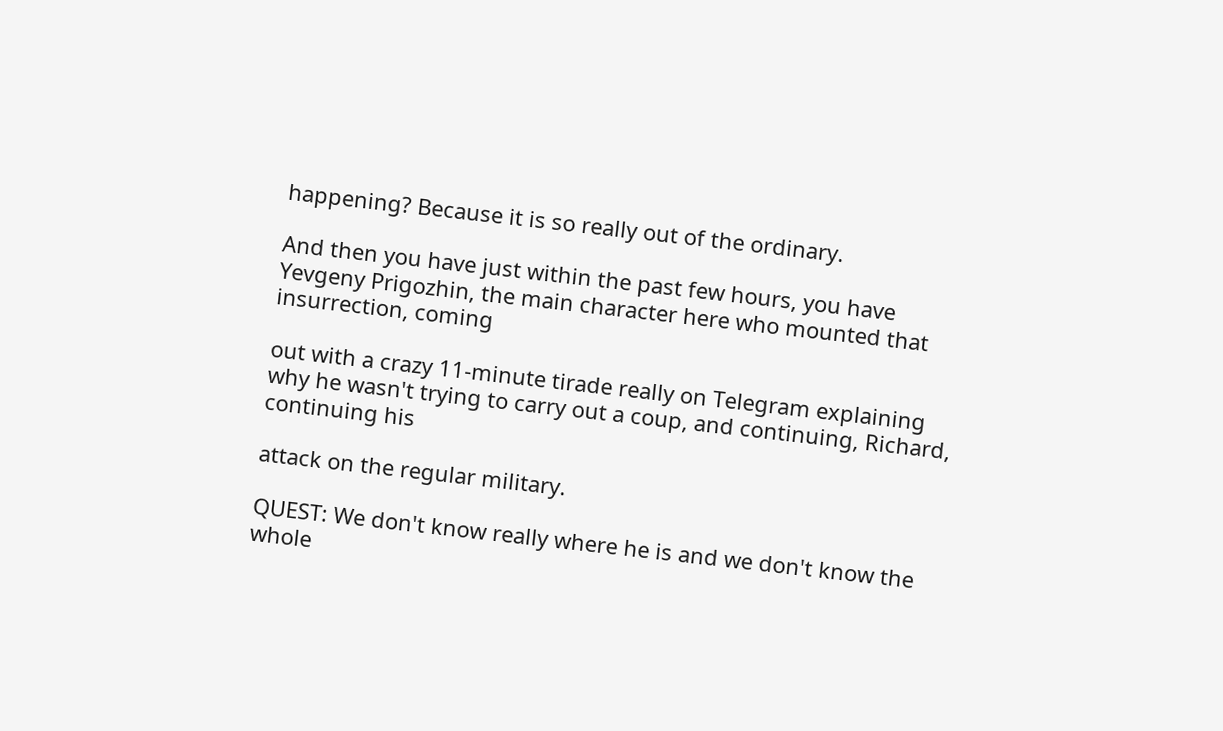happening? Because it is so really out of the ordinary.

And then you have just within the past few hours, you have Yevgeny Prigozhin, the main character here who mounted that insurrection, coming

out with a crazy 11-minute tirade really on Telegram explaining why he wasn't trying to carry out a coup, and continuing, Richard, continuing his

attack on the regular military.

QUEST: We don't know really where he is and we don't know the whole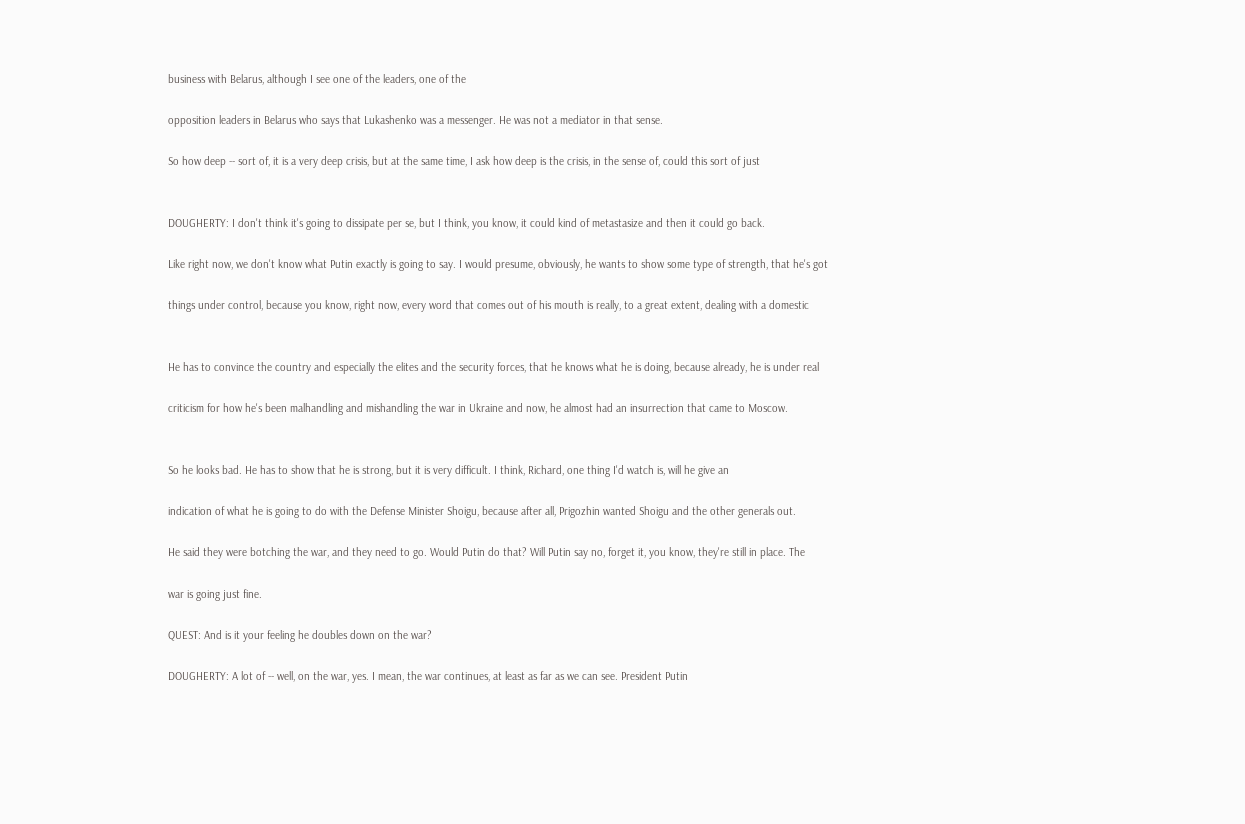business with Belarus, although I see one of the leaders, one of the

opposition leaders in Belarus who says that Lukashenko was a messenger. He was not a mediator in that sense.

So how deep -- sort of, it is a very deep crisis, but at the same time, I ask how deep is the crisis, in the sense of, could this sort of just


DOUGHERTY: I don't think it's going to dissipate per se, but I think, you know, it could kind of metastasize and then it could go back.

Like right now, we don't know what Putin exactly is going to say. I would presume, obviously, he wants to show some type of strength, that he's got

things under control, because you know, right now, every word that comes out of his mouth is really, to a great extent, dealing with a domestic


He has to convince the country and especially the elites and the security forces, that he knows what he is doing, because already, he is under real

criticism for how he's been malhandling and mishandling the war in Ukraine and now, he almost had an insurrection that came to Moscow.


So he looks bad. He has to show that he is strong, but it is very difficult. I think, Richard, one thing I'd watch is, will he give an

indication of what he is going to do with the Defense Minister Shoigu, because after all, Prigozhin wanted Shoigu and the other generals out.

He said they were botching the war, and they need to go. Would Putin do that? Will Putin say no, forget it, you know, they're still in place. The

war is going just fine.

QUEST: And is it your feeling he doubles down on the war?

DOUGHERTY: A lot of -- well, on the war, yes. I mean, the war continues, at least as far as we can see. President Putin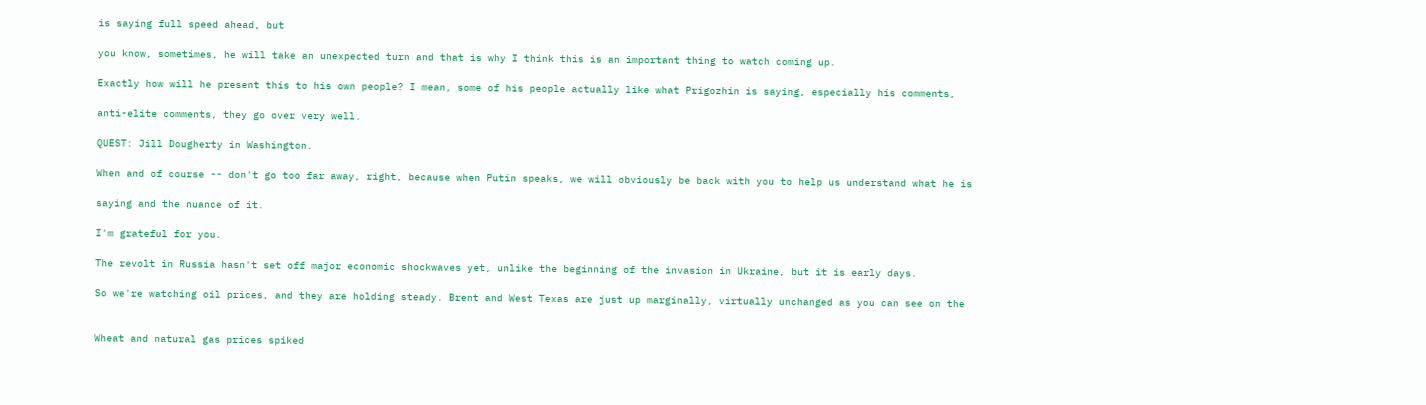is saying full speed ahead, but

you know, sometimes, he will take an unexpected turn and that is why I think this is an important thing to watch coming up.

Exactly how will he present this to his own people? I mean, some of his people actually like what Prigozhin is saying, especially his comments,

anti-elite comments, they go over very well.

QUEST: Jill Dougherty in Washington.

When and of course -- don't go too far away, right, because when Putin speaks, we will obviously be back with you to help us understand what he is

saying and the nuance of it.

I'm grateful for you.

The revolt in Russia hasn't set off major economic shockwaves yet, unlike the beginning of the invasion in Ukraine, but it is early days.

So we're watching oil prices, and they are holding steady. Brent and West Texas are just up marginally, virtually unchanged as you can see on the


Wheat and natural gas prices spiked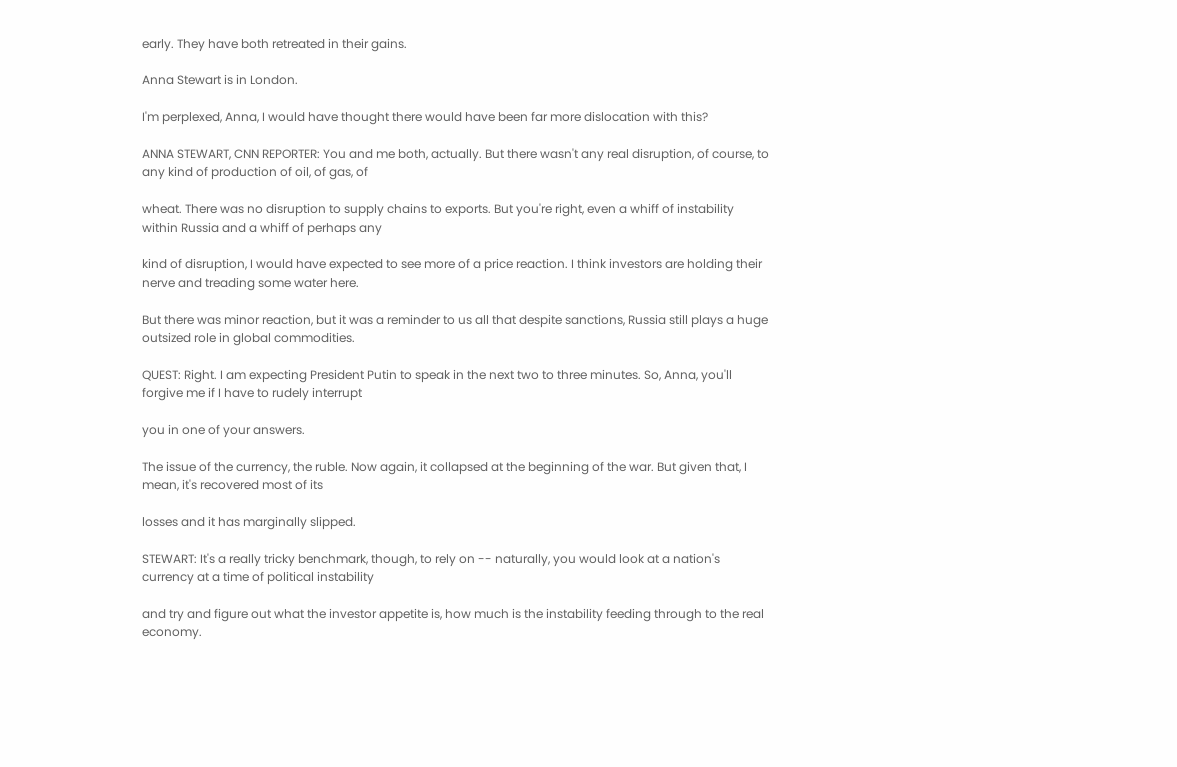early. They have both retreated in their gains.

Anna Stewart is in London.

I'm perplexed, Anna, I would have thought there would have been far more dislocation with this?

ANNA STEWART, CNN REPORTER: You and me both, actually. But there wasn't any real disruption, of course, to any kind of production of oil, of gas, of

wheat. There was no disruption to supply chains to exports. But you're right, even a whiff of instability within Russia and a whiff of perhaps any

kind of disruption, I would have expected to see more of a price reaction. I think investors are holding their nerve and treading some water here.

But there was minor reaction, but it was a reminder to us all that despite sanctions, Russia still plays a huge outsized role in global commodities.

QUEST: Right. I am expecting President Putin to speak in the next two to three minutes. So, Anna, you'll forgive me if I have to rudely interrupt

you in one of your answers.

The issue of the currency, the ruble. Now again, it collapsed at the beginning of the war. But given that, I mean, it's recovered most of its

losses and it has marginally slipped.

STEWART: It's a really tricky benchmark, though, to rely on -- naturally, you would look at a nation's currency at a time of political instability

and try and figure out what the investor appetite is, how much is the instability feeding through to the real economy.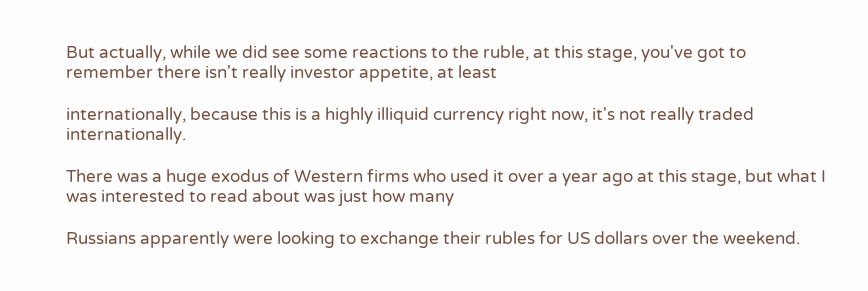But actually, while we did see some reactions to the ruble, at this stage, you've got to remember there isn't really investor appetite, at least

internationally, because this is a highly illiquid currency right now, it's not really traded internationally.

There was a huge exodus of Western firms who used it over a year ago at this stage, but what I was interested to read about was just how many

Russians apparently were looking to exchange their rubles for US dollars over the weekend.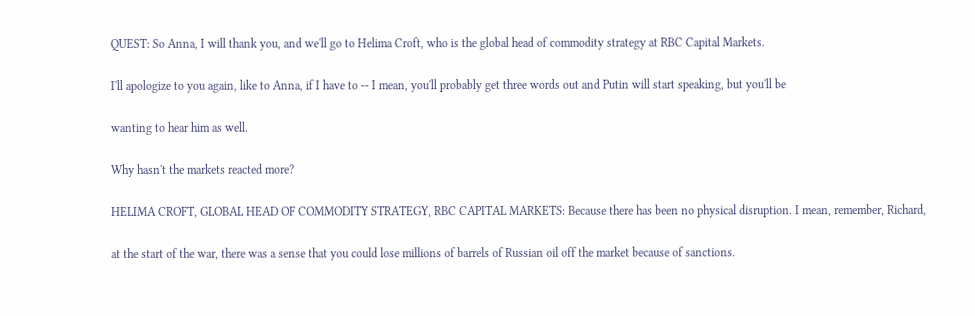QUEST: So Anna, I will thank you, and we'll go to Helima Croft, who is the global head of commodity strategy at RBC Capital Markets.

I'll apologize to you again, like to Anna, if I have to -- I mean, you'll probably get three words out and Putin will start speaking, but you'll be

wanting to hear him as well.

Why hasn't the markets reacted more?

HELIMA CROFT, GLOBAL HEAD OF COMMODITY STRATEGY, RBC CAPITAL MARKETS: Because there has been no physical disruption. I mean, remember, Richard,

at the start of the war, there was a sense that you could lose millions of barrels of Russian oil off the market because of sanctions.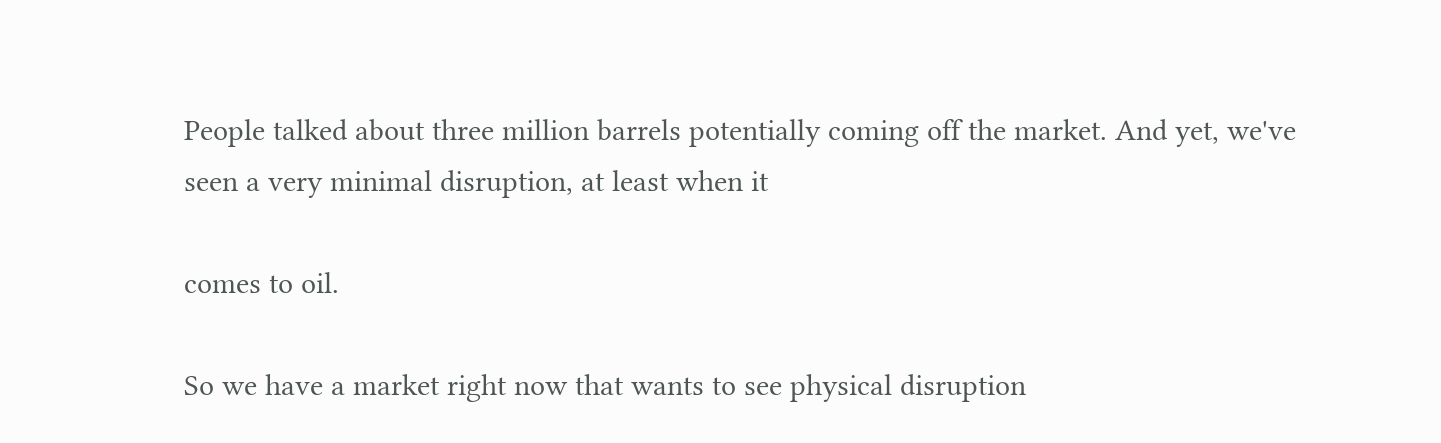People talked about three million barrels potentially coming off the market. And yet, we've seen a very minimal disruption, at least when it

comes to oil.

So we have a market right now that wants to see physical disruption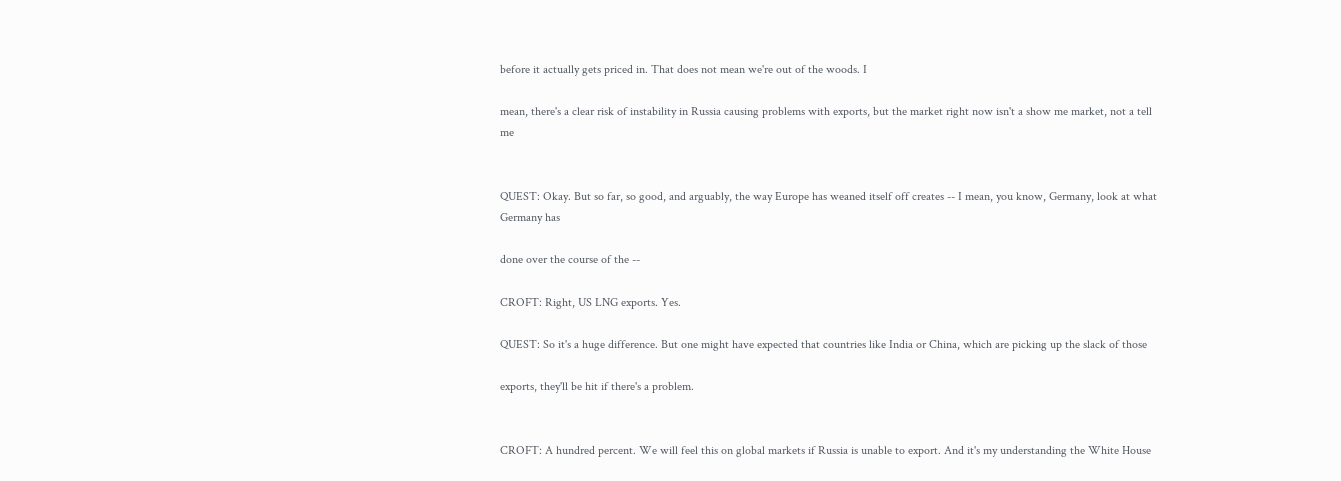before it actually gets priced in. That does not mean we're out of the woods. I

mean, there's a clear risk of instability in Russia causing problems with exports, but the market right now isn't a show me market, not a tell me


QUEST: Okay. But so far, so good, and arguably, the way Europe has weaned itself off creates -- I mean, you know, Germany, look at what Germany has

done over the course of the --

CROFT: Right, US LNG exports. Yes.

QUEST: So it's a huge difference. But one might have expected that countries like India or China, which are picking up the slack of those

exports, they'll be hit if there's a problem.


CROFT: A hundred percent. We will feel this on global markets if Russia is unable to export. And it's my understanding the White House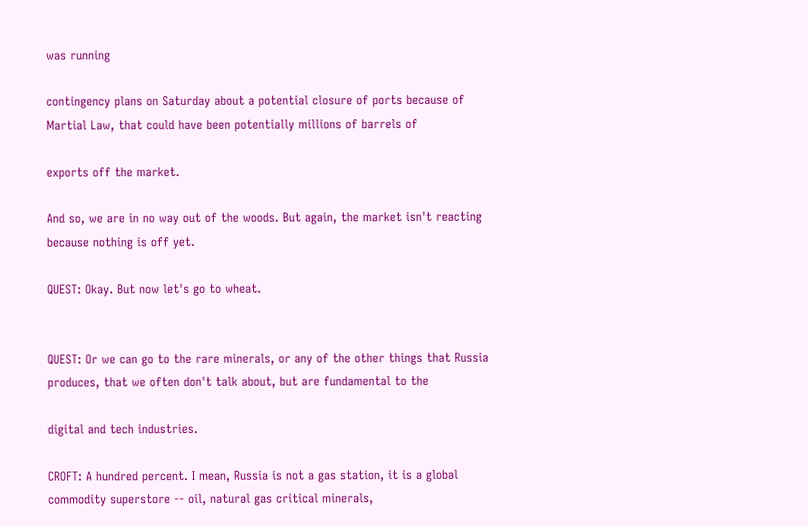was running

contingency plans on Saturday about a potential closure of ports because of Martial Law, that could have been potentially millions of barrels of

exports off the market.

And so, we are in no way out of the woods. But again, the market isn't reacting because nothing is off yet.

QUEST: Okay. But now let's go to wheat.


QUEST: Or we can go to the rare minerals, or any of the other things that Russia produces, that we often don't talk about, but are fundamental to the

digital and tech industries.

CROFT: A hundred percent. I mean, Russia is not a gas station, it is a global commodity superstore -- oil, natural gas critical minerals,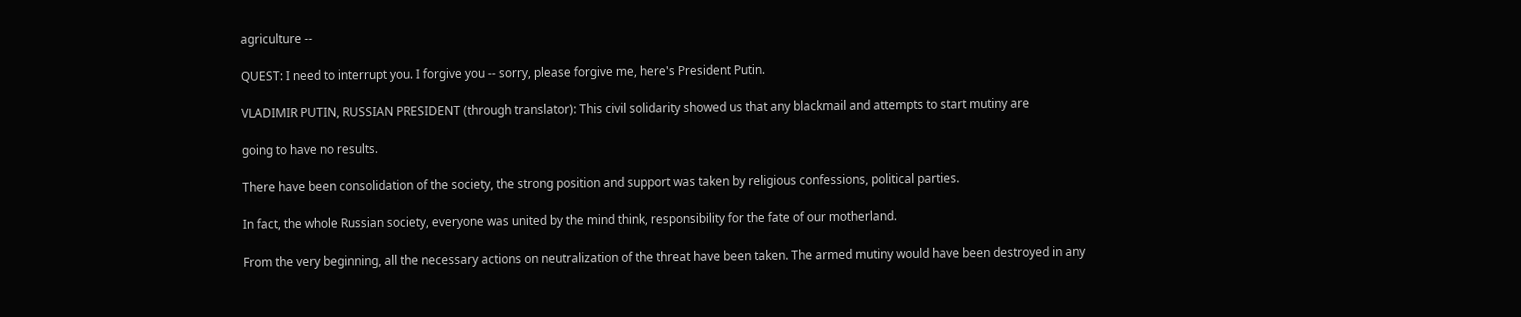agriculture --

QUEST: I need to interrupt you. I forgive you -- sorry, please forgive me, here's President Putin.

VLADIMIR PUTIN, RUSSIAN PRESIDENT (through translator): This civil solidarity showed us that any blackmail and attempts to start mutiny are

going to have no results.

There have been consolidation of the society, the strong position and support was taken by religious confessions, political parties.

In fact, the whole Russian society, everyone was united by the mind think, responsibility for the fate of our motherland.

From the very beginning, all the necessary actions on neutralization of the threat have been taken. The armed mutiny would have been destroyed in any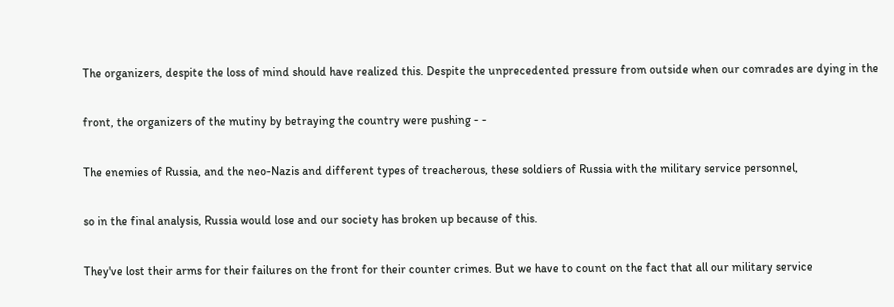The organizers, despite the loss of mind should have realized this. Despite the unprecedented pressure from outside when our comrades are dying in the

front, the organizers of the mutiny by betraying the country were pushing - -

The enemies of Russia, and the neo-Nazis and different types of treacherous, these soldiers of Russia with the military service personnel,

so in the final analysis, Russia would lose and our society has broken up because of this.

They've lost their arms for their failures on the front for their counter crimes. But we have to count on the fact that all our military service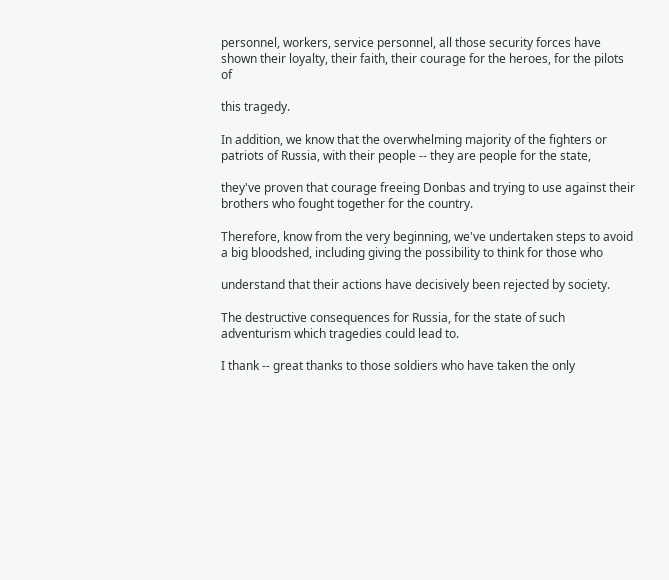personnel, workers, service personnel, all those security forces have shown their loyalty, their faith, their courage for the heroes, for the pilots of

this tragedy.

In addition, we know that the overwhelming majority of the fighters or patriots of Russia, with their people -- they are people for the state,

they've proven that courage freeing Donbas and trying to use against their brothers who fought together for the country.

Therefore, know from the very beginning, we've undertaken steps to avoid a big bloodshed, including giving the possibility to think for those who

understand that their actions have decisively been rejected by society.

The destructive consequences for Russia, for the state of such adventurism which tragedies could lead to.

I thank -- great thanks to those soldiers who have taken the only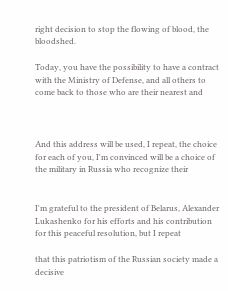right decision to stop the flowing of blood, the bloodshed.

Today, you have the possibility to have a contract with the Ministry of Defense, and all others to come back to those who are their nearest and



And this address will be used, I repeat, the choice for each of you, I'm convinced will be a choice of the military in Russia who recognize their


I'm grateful to the president of Belarus, Alexander Lukashenko for his efforts and his contribution for this peaceful resolution, but I repeat

that this patriotism of the Russian society made a decisive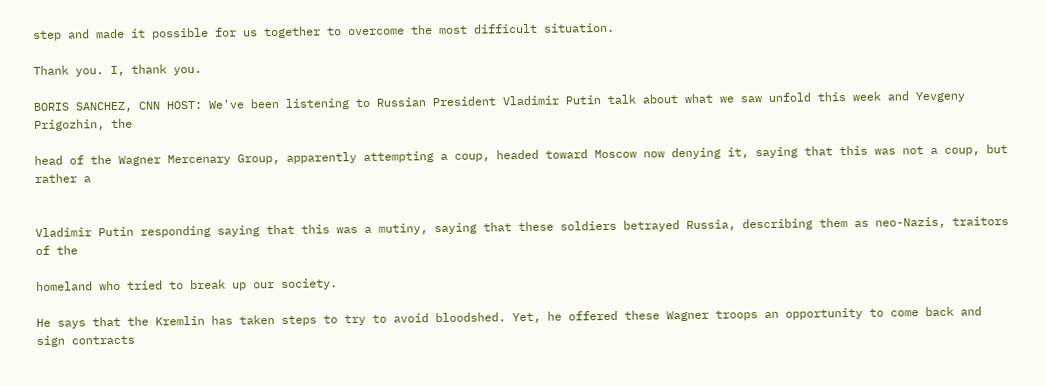step and made it possible for us together to overcome the most difficult situation.

Thank you. I, thank you.

BORIS SANCHEZ, CNN HOST: We've been listening to Russian President Vladimir Putin talk about what we saw unfold this week and Yevgeny Prigozhin, the

head of the Wagner Mercenary Group, apparently attempting a coup, headed toward Moscow now denying it, saying that this was not a coup, but rather a


Vladimir Putin responding saying that this was a mutiny, saying that these soldiers betrayed Russia, describing them as neo-Nazis, traitors of the

homeland who tried to break up our society.

He says that the Kremlin has taken steps to try to avoid bloodshed. Yet, he offered these Wagner troops an opportunity to come back and sign contracts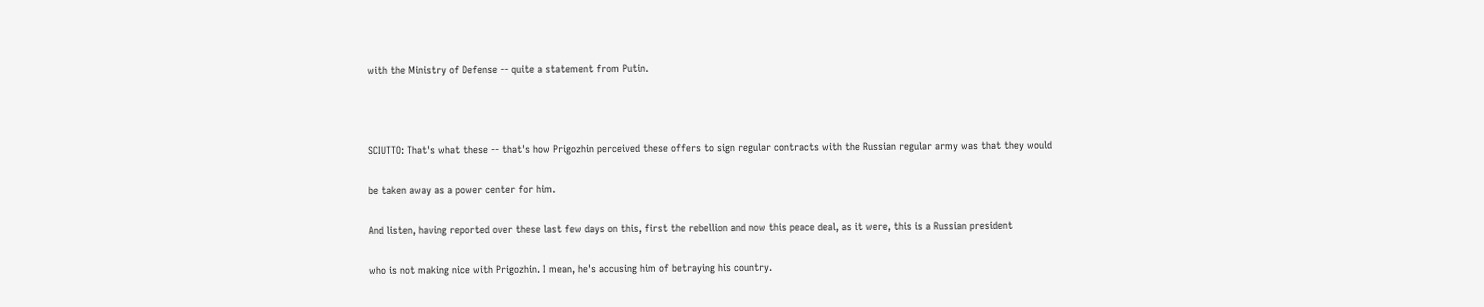with the Ministry of Defense -- quite a statement from Putin.



SCIUTTO: That's what these -- that's how Prigozhin perceived these offers to sign regular contracts with the Russian regular army was that they would

be taken away as a power center for him.

And listen, having reported over these last few days on this, first the rebellion and now this peace deal, as it were, this is a Russian president

who is not making nice with Prigozhin. I mean, he's accusing him of betraying his country.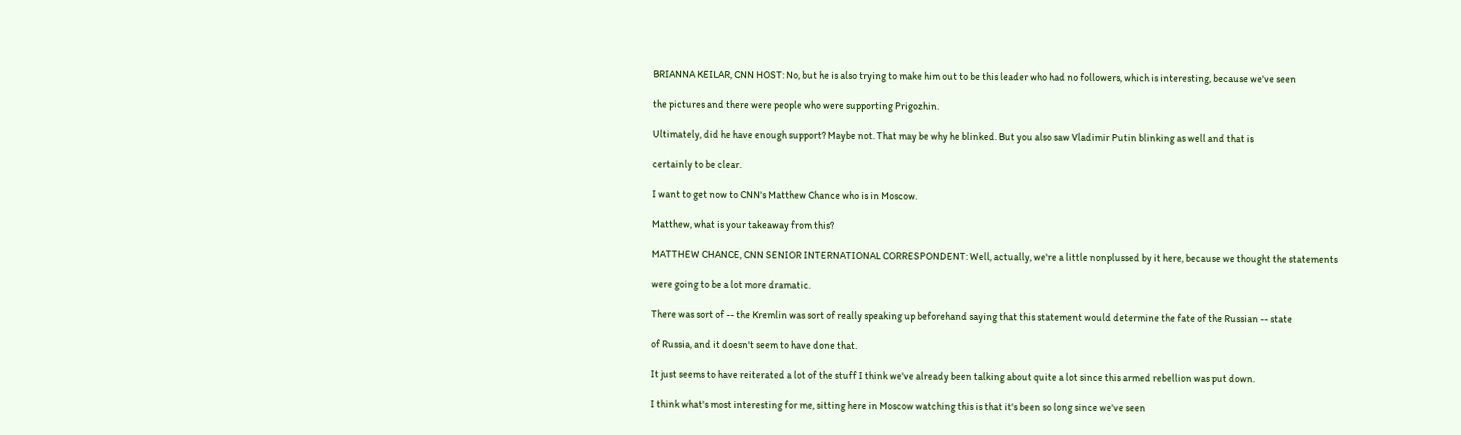BRIANNA KEILAR, CNN HOST: No, but he is also trying to make him out to be this leader who had no followers, which is interesting, because we've seen

the pictures and there were people who were supporting Prigozhin.

Ultimately, did he have enough support? Maybe not. That may be why he blinked. But you also saw Vladimir Putin blinking as well and that is

certainly to be clear.

I want to get now to CNN's Matthew Chance who is in Moscow.

Matthew, what is your takeaway from this?

MATTHEW CHANCE, CNN SENIOR INTERNATIONAL CORRESPONDENT: Well, actually, we're a little nonplussed by it here, because we thought the statements

were going to be a lot more dramatic.

There was sort of -- the Kremlin was sort of really speaking up beforehand saying that this statement would determine the fate of the Russian -- state

of Russia, and it doesn't seem to have done that.

It just seems to have reiterated a lot of the stuff I think we've already been talking about quite a lot since this armed rebellion was put down.

I think what's most interesting for me, sitting here in Moscow watching this is that it's been so long since we've seen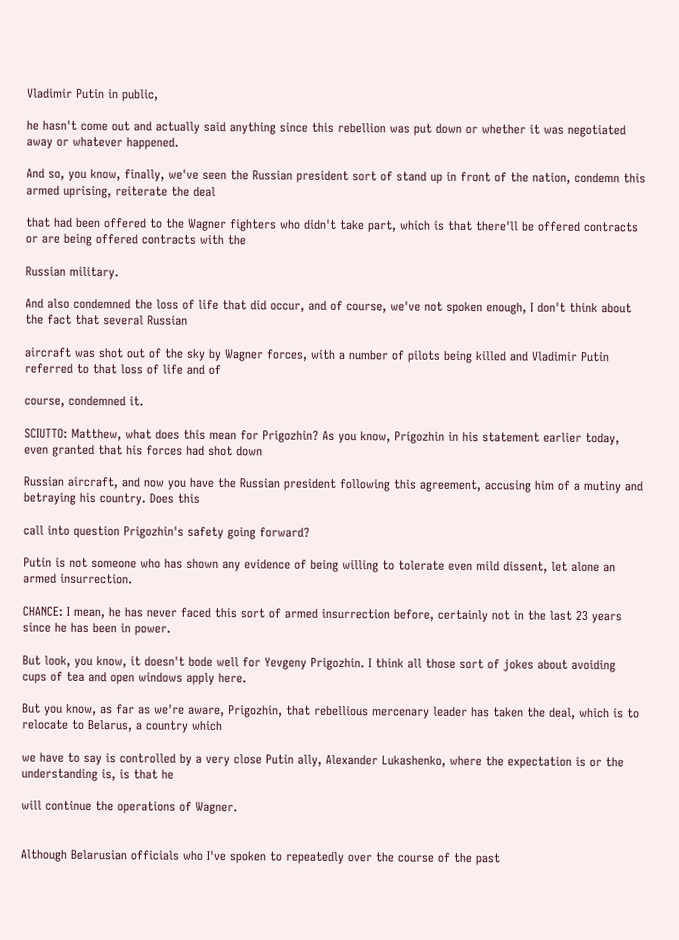Vladimir Putin in public,

he hasn't come out and actually said anything since this rebellion was put down or whether it was negotiated away or whatever happened.

And so, you know, finally, we've seen the Russian president sort of stand up in front of the nation, condemn this armed uprising, reiterate the deal

that had been offered to the Wagner fighters who didn't take part, which is that there'll be offered contracts or are being offered contracts with the

Russian military.

And also condemned the loss of life that did occur, and of course, we've not spoken enough, I don't think about the fact that several Russian

aircraft was shot out of the sky by Wagner forces, with a number of pilots being killed and Vladimir Putin referred to that loss of life and of

course, condemned it.

SCIUTTO: Matthew, what does this mean for Prigozhin? As you know, Prigozhin in his statement earlier today, even granted that his forces had shot down

Russian aircraft, and now you have the Russian president following this agreement, accusing him of a mutiny and betraying his country. Does this

call into question Prigozhin's safety going forward?

Putin is not someone who has shown any evidence of being willing to tolerate even mild dissent, let alone an armed insurrection.

CHANCE: I mean, he has never faced this sort of armed insurrection before, certainly not in the last 23 years since he has been in power.

But look, you know, it doesn't bode well for Yevgeny Prigozhin. I think all those sort of jokes about avoiding cups of tea and open windows apply here.

But you know, as far as we're aware, Prigozhin, that rebellious mercenary leader has taken the deal, which is to relocate to Belarus, a country which

we have to say is controlled by a very close Putin ally, Alexander Lukashenko, where the expectation is or the understanding is, is that he

will continue the operations of Wagner.


Although Belarusian officials who I've spoken to repeatedly over the course of the past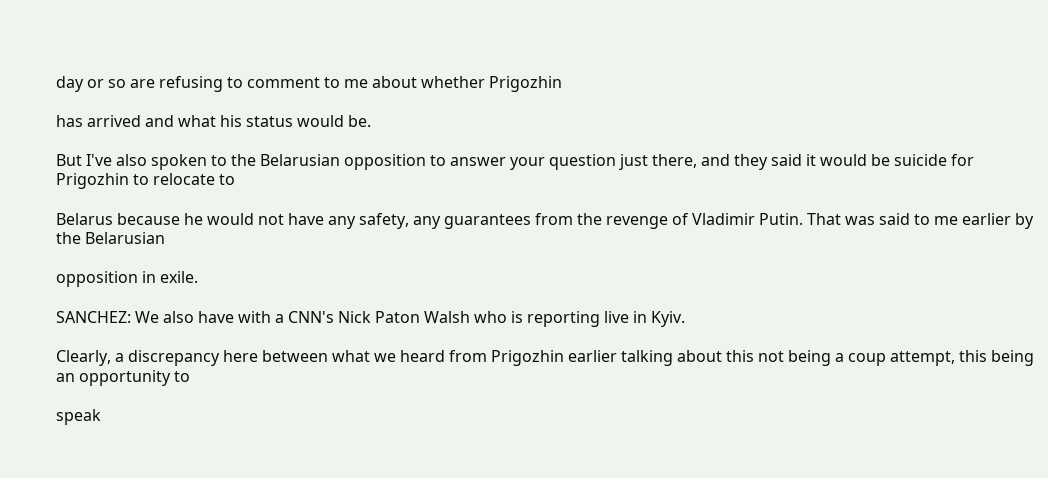day or so are refusing to comment to me about whether Prigozhin

has arrived and what his status would be.

But I've also spoken to the Belarusian opposition to answer your question just there, and they said it would be suicide for Prigozhin to relocate to

Belarus because he would not have any safety, any guarantees from the revenge of Vladimir Putin. That was said to me earlier by the Belarusian

opposition in exile.

SANCHEZ: We also have with a CNN's Nick Paton Walsh who is reporting live in Kyiv.

Clearly, a discrepancy here between what we heard from Prigozhin earlier talking about this not being a coup attempt, this being an opportunity to

speak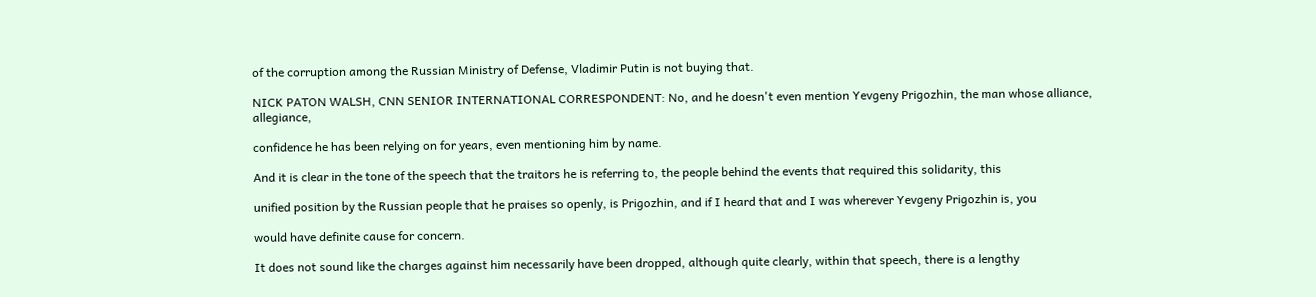of the corruption among the Russian Ministry of Defense, Vladimir Putin is not buying that.

NICK PATON WALSH, CNN SENIOR INTERNATIONAL CORRESPONDENT: No, and he doesn't even mention Yevgeny Prigozhin, the man whose alliance, allegiance,

confidence he has been relying on for years, even mentioning him by name.

And it is clear in the tone of the speech that the traitors he is referring to, the people behind the events that required this solidarity, this

unified position by the Russian people that he praises so openly, is Prigozhin, and if I heard that and I was wherever Yevgeny Prigozhin is, you

would have definite cause for concern.

It does not sound like the charges against him necessarily have been dropped, although quite clearly, within that speech, there is a lengthy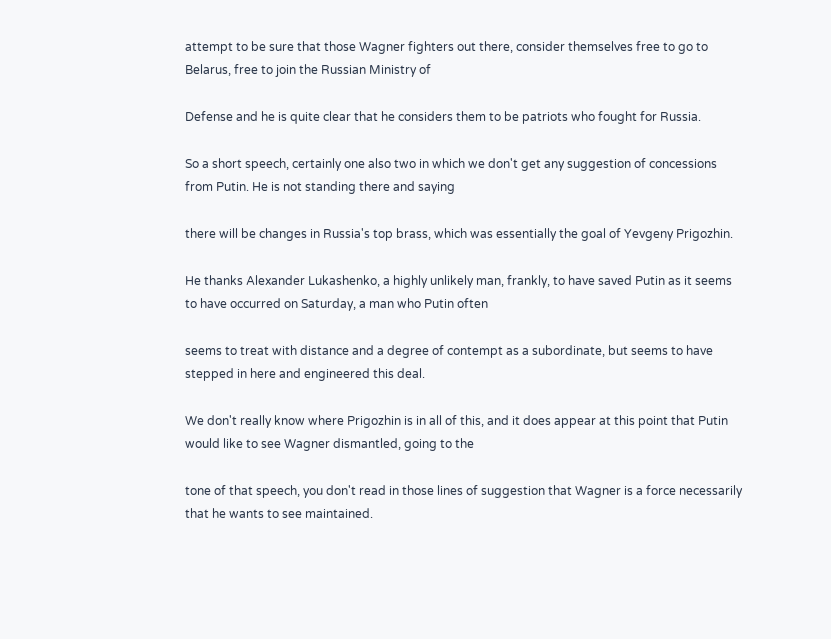attempt to be sure that those Wagner fighters out there, consider themselves free to go to Belarus, free to join the Russian Ministry of

Defense and he is quite clear that he considers them to be patriots who fought for Russia.

So a short speech, certainly one also two in which we don't get any suggestion of concessions from Putin. He is not standing there and saying

there will be changes in Russia's top brass, which was essentially the goal of Yevgeny Prigozhin.

He thanks Alexander Lukashenko, a highly unlikely man, frankly, to have saved Putin as it seems to have occurred on Saturday, a man who Putin often

seems to treat with distance and a degree of contempt as a subordinate, but seems to have stepped in here and engineered this deal.

We don't really know where Prigozhin is in all of this, and it does appear at this point that Putin would like to see Wagner dismantled, going to the

tone of that speech, you don't read in those lines of suggestion that Wagner is a force necessarily that he wants to see maintained.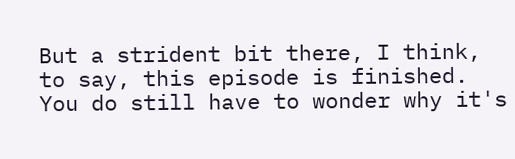But a strident bit there, I think, to say, this episode is finished. You do still have to wonder why it's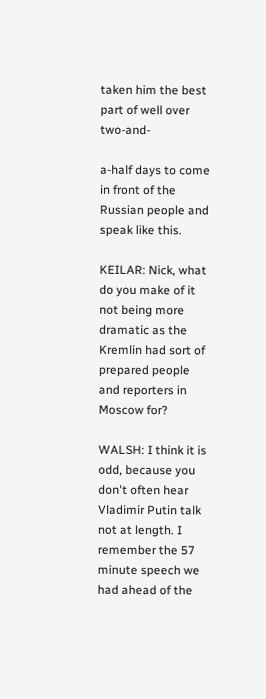taken him the best part of well over two-and-

a-half days to come in front of the Russian people and speak like this.

KEILAR: Nick, what do you make of it not being more dramatic as the Kremlin had sort of prepared people and reporters in Moscow for?

WALSH: I think it is odd, because you don't often hear Vladimir Putin talk not at length. I remember the 57 minute speech we had ahead of the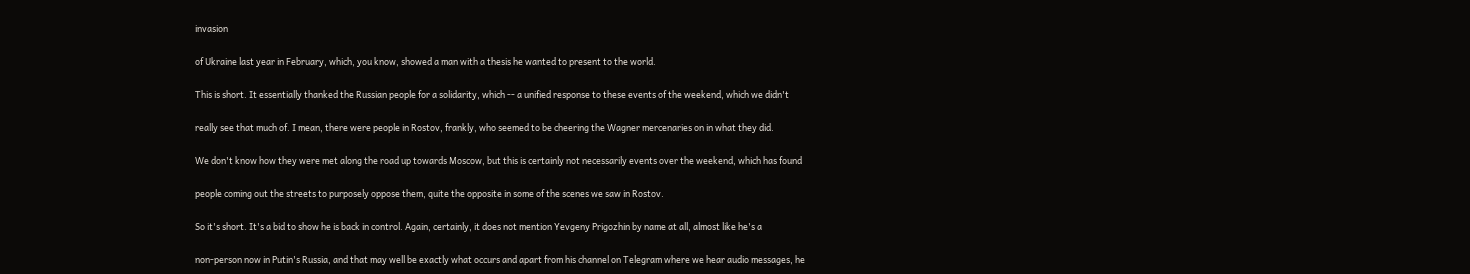invasion

of Ukraine last year in February, which, you know, showed a man with a thesis he wanted to present to the world.

This is short. It essentially thanked the Russian people for a solidarity, which -- a unified response to these events of the weekend, which we didn't

really see that much of. I mean, there were people in Rostov, frankly, who seemed to be cheering the Wagner mercenaries on in what they did.

We don't know how they were met along the road up towards Moscow, but this is certainly not necessarily events over the weekend, which has found

people coming out the streets to purposely oppose them, quite the opposite in some of the scenes we saw in Rostov.

So it's short. It's a bid to show he is back in control. Again, certainly, it does not mention Yevgeny Prigozhin by name at all, almost like he's a

non-person now in Putin's Russia, and that may well be exactly what occurs and apart from his channel on Telegram where we hear audio messages, he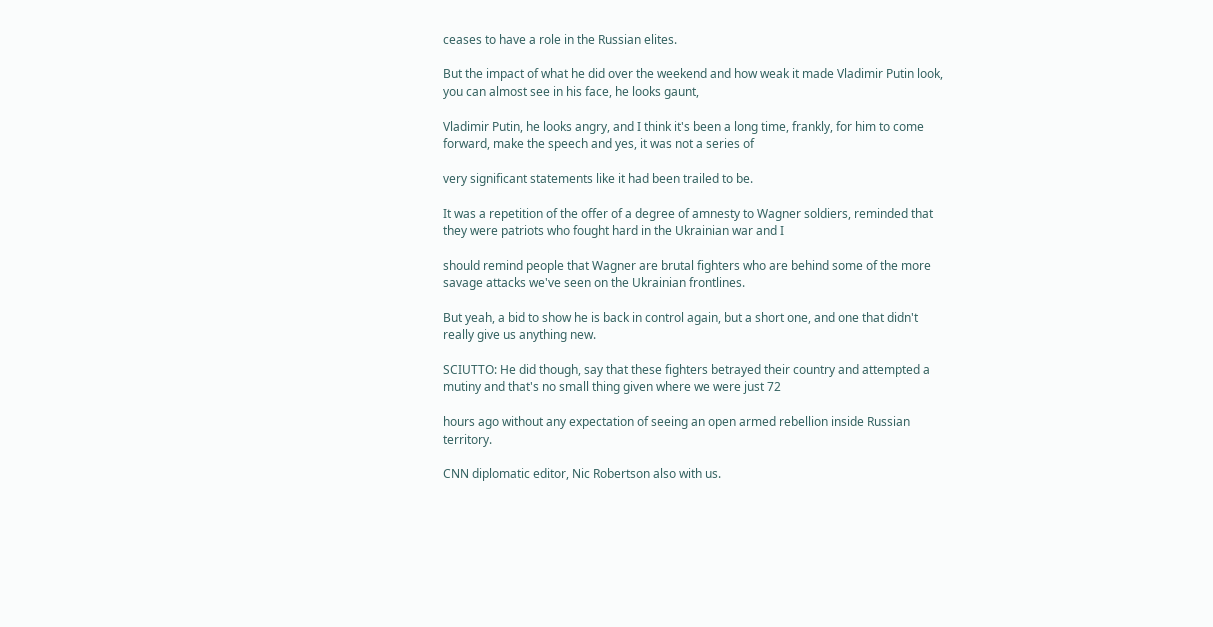ceases to have a role in the Russian elites.

But the impact of what he did over the weekend and how weak it made Vladimir Putin look, you can almost see in his face, he looks gaunt,

Vladimir Putin, he looks angry, and I think it's been a long time, frankly, for him to come forward, make the speech and yes, it was not a series of

very significant statements like it had been trailed to be.

It was a repetition of the offer of a degree of amnesty to Wagner soldiers, reminded that they were patriots who fought hard in the Ukrainian war and I

should remind people that Wagner are brutal fighters who are behind some of the more savage attacks we've seen on the Ukrainian frontlines.

But yeah, a bid to show he is back in control again, but a short one, and one that didn't really give us anything new.

SCIUTTO: He did though, say that these fighters betrayed their country and attempted a mutiny and that's no small thing given where we were just 72

hours ago without any expectation of seeing an open armed rebellion inside Russian territory.

CNN diplomatic editor, Nic Robertson also with us.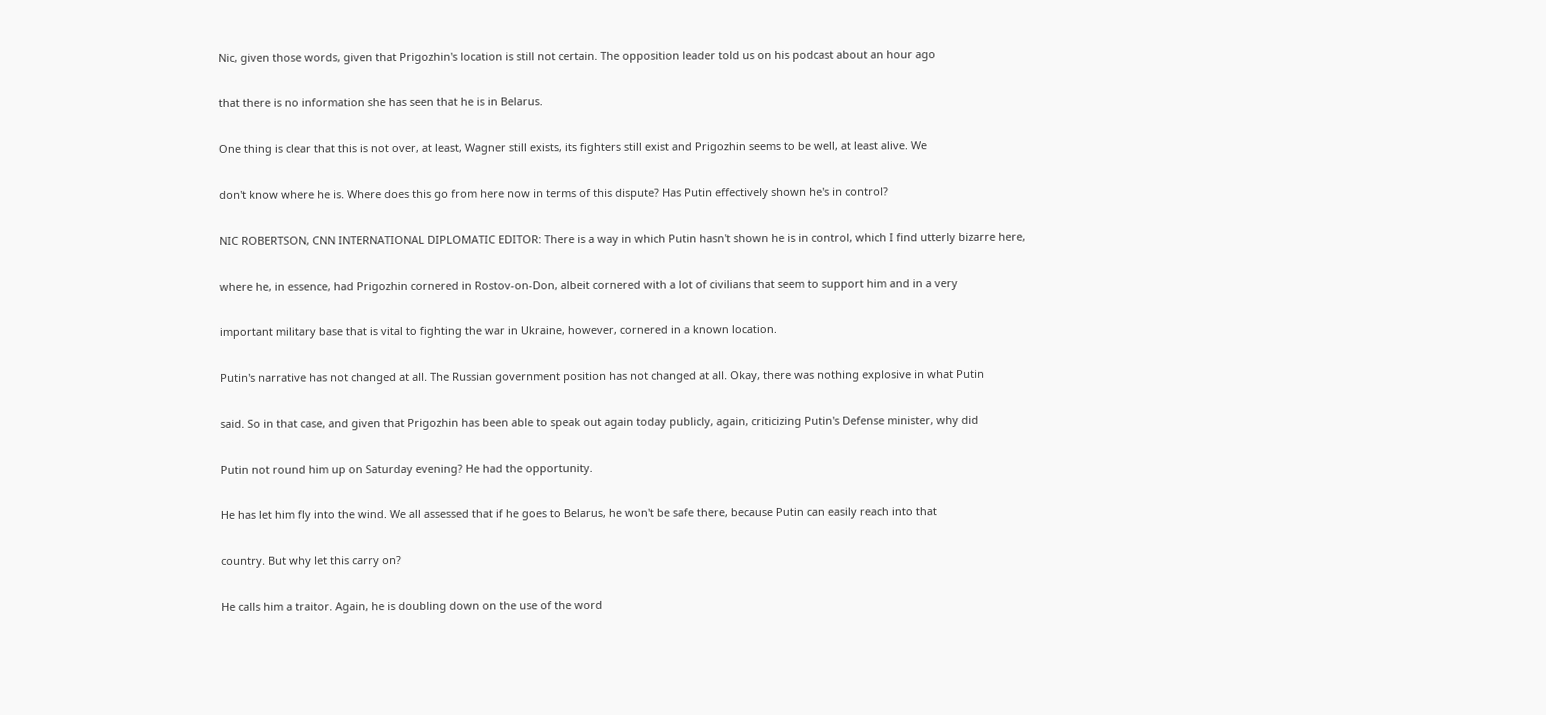Nic, given those words, given that Prigozhin's location is still not certain. The opposition leader told us on his podcast about an hour ago

that there is no information she has seen that he is in Belarus.

One thing is clear that this is not over, at least, Wagner still exists, its fighters still exist and Prigozhin seems to be well, at least alive. We

don't know where he is. Where does this go from here now in terms of this dispute? Has Putin effectively shown he's in control?

NIC ROBERTSON, CNN INTERNATIONAL DIPLOMATIC EDITOR: There is a way in which Putin hasn't shown he is in control, which I find utterly bizarre here,

where he, in essence, had Prigozhin cornered in Rostov-on-Don, albeit cornered with a lot of civilians that seem to support him and in a very

important military base that is vital to fighting the war in Ukraine, however, cornered in a known location.

Putin's narrative has not changed at all. The Russian government position has not changed at all. Okay, there was nothing explosive in what Putin

said. So in that case, and given that Prigozhin has been able to speak out again today publicly, again, criticizing Putin's Defense minister, why did

Putin not round him up on Saturday evening? He had the opportunity.

He has let him fly into the wind. We all assessed that if he goes to Belarus, he won't be safe there, because Putin can easily reach into that

country. But why let this carry on?

He calls him a traitor. Again, he is doubling down on the use of the word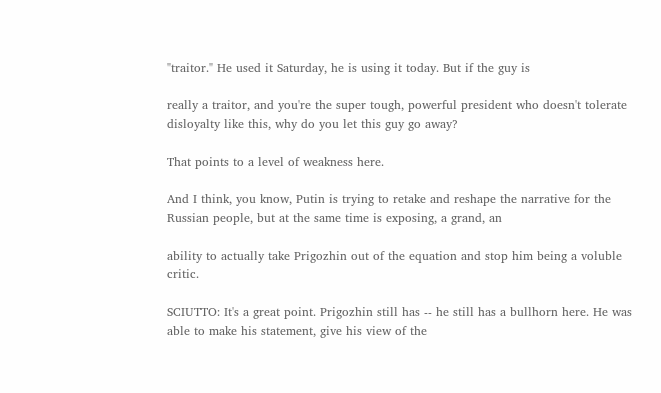"traitor." He used it Saturday, he is using it today. But if the guy is

really a traitor, and you're the super tough, powerful president who doesn't tolerate disloyalty like this, why do you let this guy go away?

That points to a level of weakness here.

And I think, you know, Putin is trying to retake and reshape the narrative for the Russian people, but at the same time is exposing, a grand, an

ability to actually take Prigozhin out of the equation and stop him being a voluble critic.

SCIUTTO: It's a great point. Prigozhin still has -- he still has a bullhorn here. He was able to make his statement, give his view of the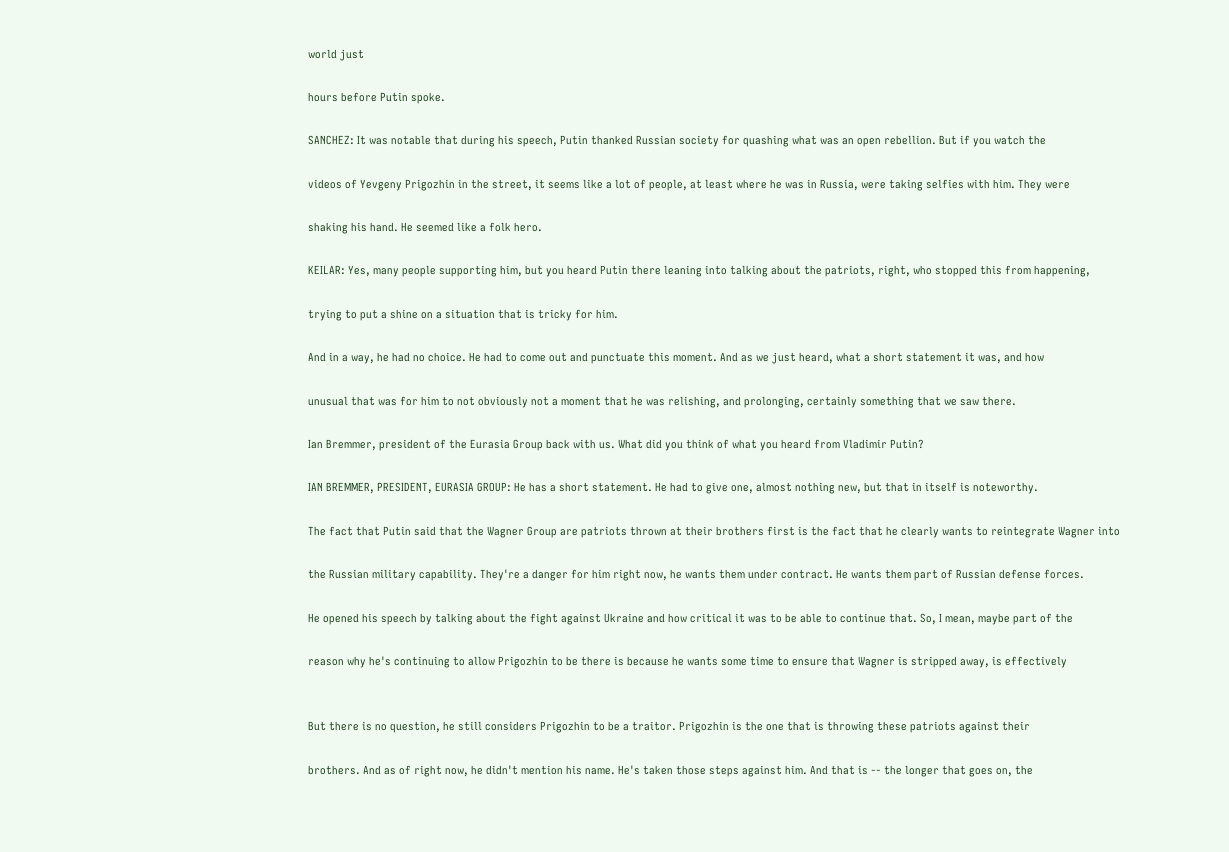world just

hours before Putin spoke.

SANCHEZ: It was notable that during his speech, Putin thanked Russian society for quashing what was an open rebellion. But if you watch the

videos of Yevgeny Prigozhin in the street, it seems like a lot of people, at least where he was in Russia, were taking selfies with him. They were

shaking his hand. He seemed like a folk hero.

KEILAR: Yes, many people supporting him, but you heard Putin there leaning into talking about the patriots, right, who stopped this from happening,

trying to put a shine on a situation that is tricky for him.

And in a way, he had no choice. He had to come out and punctuate this moment. And as we just heard, what a short statement it was, and how

unusual that was for him to not obviously not a moment that he was relishing, and prolonging, certainly something that we saw there.

Ian Bremmer, president of the Eurasia Group back with us. What did you think of what you heard from Vladimir Putin?

IAN BREMMER, PRESIDENT, EURASIA GROUP: He has a short statement. He had to give one, almost nothing new, but that in itself is noteworthy.

The fact that Putin said that the Wagner Group are patriots thrown at their brothers first is the fact that he clearly wants to reintegrate Wagner into

the Russian military capability. They're a danger for him right now, he wants them under contract. He wants them part of Russian defense forces.

He opened his speech by talking about the fight against Ukraine and how critical it was to be able to continue that. So, I mean, maybe part of the

reason why he's continuing to allow Prigozhin to be there is because he wants some time to ensure that Wagner is stripped away, is effectively


But there is no question, he still considers Prigozhin to be a traitor. Prigozhin is the one that is throwing these patriots against their

brothers. And as of right now, he didn't mention his name. He's taken those steps against him. And that is -- the longer that goes on, the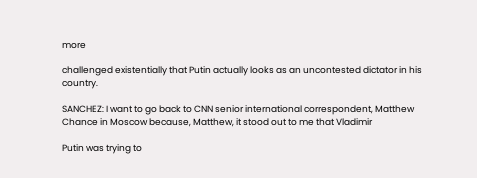more

challenged existentially that Putin actually looks as an uncontested dictator in his country.

SANCHEZ: I want to go back to CNN senior international correspondent, Matthew Chance in Moscow because, Matthew, it stood out to me that Vladimir

Putin was trying to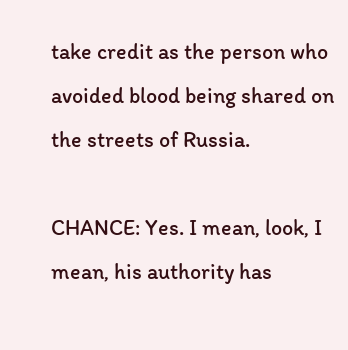take credit as the person who avoided blood being shared on the streets of Russia.

CHANCE: Yes. I mean, look, I mean, his authority has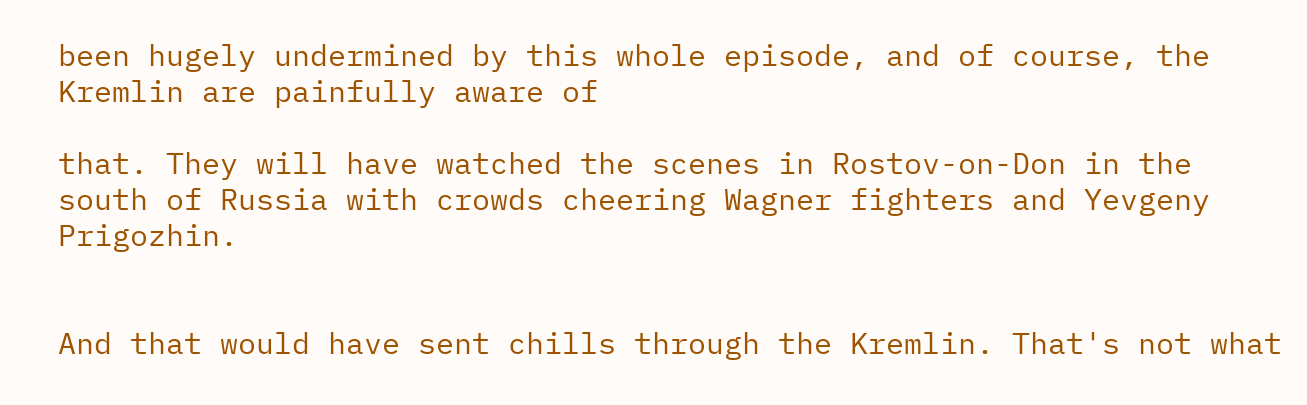been hugely undermined by this whole episode, and of course, the Kremlin are painfully aware of

that. They will have watched the scenes in Rostov-on-Don in the south of Russia with crowds cheering Wagner fighters and Yevgeny Prigozhin.


And that would have sent chills through the Kremlin. That's not what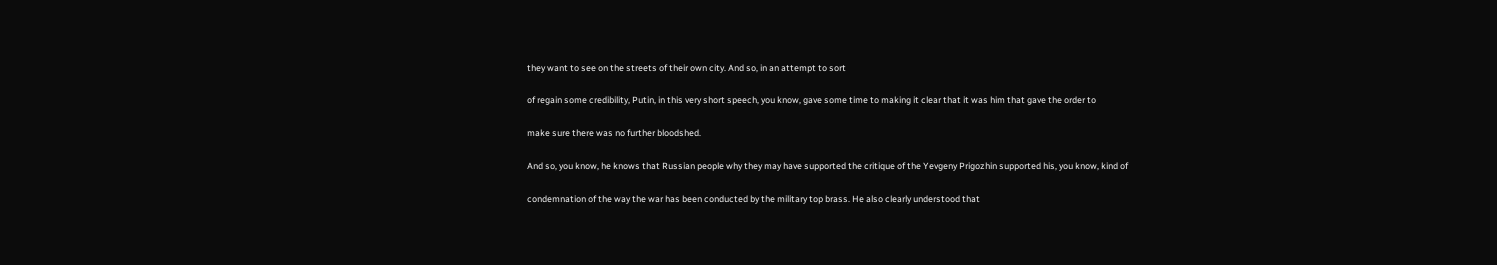they want to see on the streets of their own city. And so, in an attempt to sort

of regain some credibility, Putin, in this very short speech, you know, gave some time to making it clear that it was him that gave the order to

make sure there was no further bloodshed.

And so, you know, he knows that Russian people why they may have supported the critique of the Yevgeny Prigozhin supported his, you know, kind of

condemnation of the way the war has been conducted by the military top brass. He also clearly understood that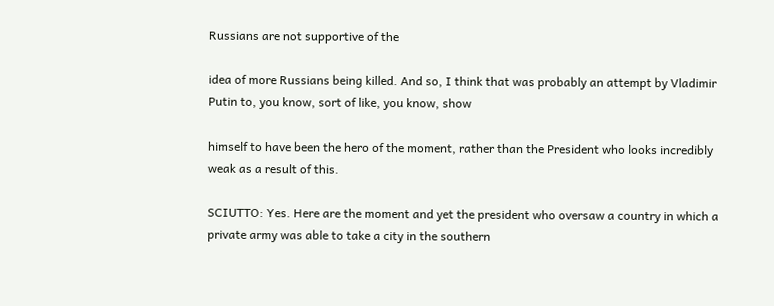Russians are not supportive of the

idea of more Russians being killed. And so, I think that was probably an attempt by Vladimir Putin to, you know, sort of like, you know, show

himself to have been the hero of the moment, rather than the President who looks incredibly weak as a result of this.

SCIUTTO: Yes. Here are the moment and yet the president who oversaw a country in which a private army was able to take a city in the southern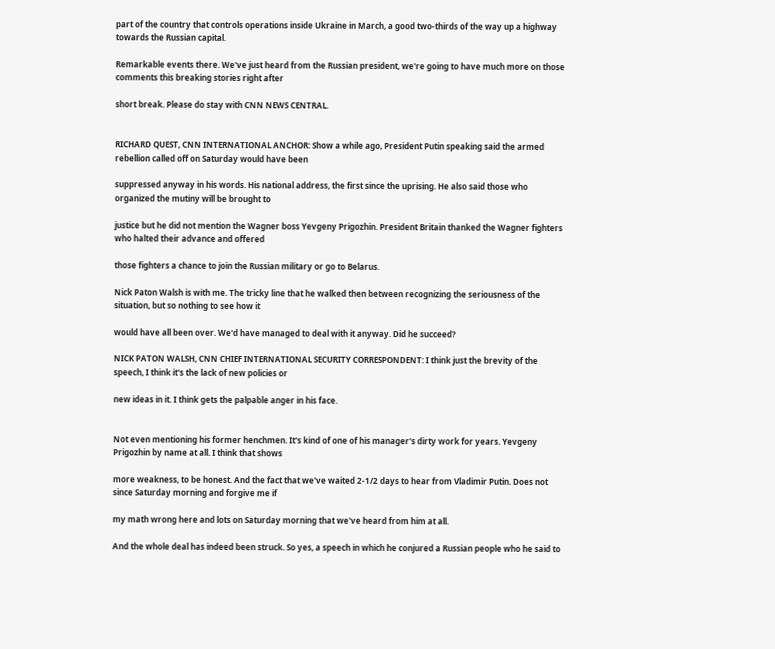part of the country that controls operations inside Ukraine in March, a good two-thirds of the way up a highway towards the Russian capital.

Remarkable events there. We've just heard from the Russian president, we're going to have much more on those comments this breaking stories right after

short break. Please do stay with CNN NEWS CENTRAL.


RICHARD QUEST, CNN INTERNATIONAL ANCHOR: Show a while ago, President Putin speaking said the armed rebellion called off on Saturday would have been

suppressed anyway in his words. His national address, the first since the uprising. He also said those who organized the mutiny will be brought to

justice but he did not mention the Wagner boss Yevgeny Prigozhin. President Britain thanked the Wagner fighters who halted their advance and offered

those fighters a chance to join the Russian military or go to Belarus.

Nick Paton Walsh is with me. The tricky line that he walked then between recognizing the seriousness of the situation, but so nothing to see how it

would have all been over. We'd have managed to deal with it anyway. Did he succeed?

NICK PATON WALSH, CNN CHIEF INTERNATIONAL SECURITY CORRESPONDENT: I think just the brevity of the speech, I think it's the lack of new policies or

new ideas in it. I think gets the palpable anger in his face.


Not even mentioning his former henchmen. It's kind of one of his manager's dirty work for years. Yevgeny Prigozhin by name at all. I think that shows

more weakness, to be honest. And the fact that we've waited 2-1/2 days to hear from Vladimir Putin. Does not since Saturday morning and forgive me if

my math wrong here and lots on Saturday morning that we've heard from him at all.

And the whole deal has indeed been struck. So yes, a speech in which he conjured a Russian people who he said to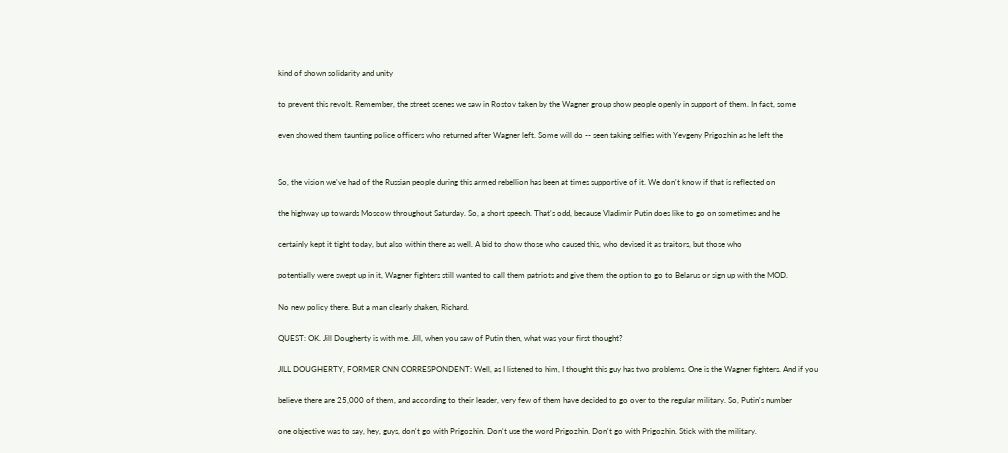kind of shown solidarity and unity

to prevent this revolt. Remember, the street scenes we saw in Rostov taken by the Wagner group show people openly in support of them. In fact, some

even showed them taunting police officers who returned after Wagner left. Some will do -- seen taking selfies with Yevgeny Prigozhin as he left the


So, the vision we've had of the Russian people during this armed rebellion has been at times supportive of it. We don't know if that is reflected on

the highway up towards Moscow throughout Saturday. So, a short speech. That's odd, because Vladimir Putin does like to go on sometimes and he

certainly kept it tight today, but also within there as well. A bid to show those who caused this, who devised it as traitors, but those who

potentially were swept up in it, Wagner fighters still wanted to call them patriots and give them the option to go to Belarus or sign up with the MOD.

No new policy there. But a man clearly shaken, Richard.

QUEST: OK. Jill Dougherty is with me. Jill, when you saw of Putin then, what was your first thought?

JILL DOUGHERTY, FORMER CNN CORRESPONDENT: Well, as I listened to him, I thought this guy has two problems. One is the Wagner fighters. And if you

believe there are 25,000 of them, and according to their leader, very few of them have decided to go over to the regular military. So, Putin's number

one objective was to say, hey, guys, don't go with Prigozhin. Don't use the word Prigozhin. Don't go with Prigozhin. Stick with the military.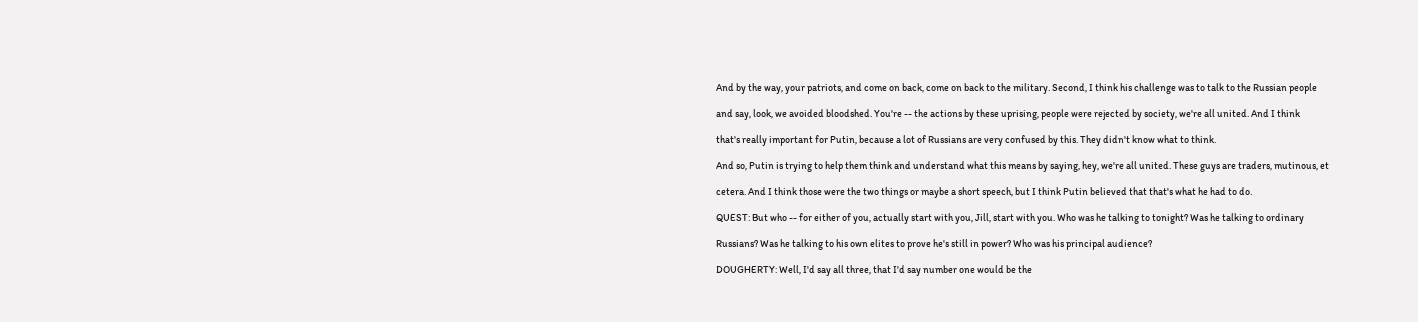And by the way, your patriots, and come on back, come on back to the military. Second, I think his challenge was to talk to the Russian people

and say, look, we avoided bloodshed. You're -- the actions by these uprising, people were rejected by society, we're all united. And I think

that's really important for Putin, because a lot of Russians are very confused by this. They didn't know what to think.

And so, Putin is trying to help them think and understand what this means by saying, hey, we're all united. These guys are traders, mutinous, et

cetera. And I think those were the two things or maybe a short speech, but I think Putin believed that that's what he had to do.

QUEST: But who -- for either of you, actually start with you, Jill, start with you. Who was he talking to tonight? Was he talking to ordinary

Russians? Was he talking to his own elites to prove he's still in power? Who was his principal audience?

DOUGHERTY: Well, I'd say all three, that I'd say number one would be the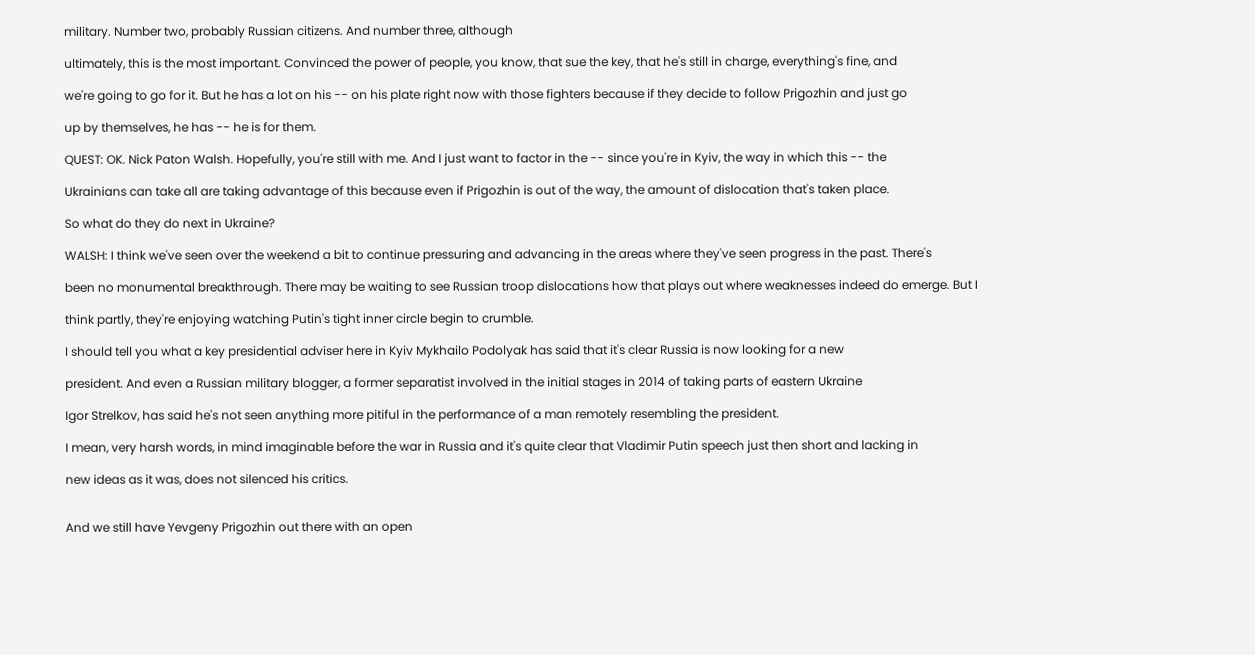military. Number two, probably Russian citizens. And number three, although

ultimately, this is the most important. Convinced the power of people, you know, that sue the key, that he's still in charge, everything's fine, and

we're going to go for it. But he has a lot on his -- on his plate right now with those fighters because if they decide to follow Prigozhin and just go

up by themselves, he has -- he is for them.

QUEST: OK. Nick Paton Walsh. Hopefully, you're still with me. And I just want to factor in the -- since you're in Kyiv, the way in which this -- the

Ukrainians can take all are taking advantage of this because even if Prigozhin is out of the way, the amount of dislocation that's taken place.

So what do they do next in Ukraine?

WALSH: I think we've seen over the weekend a bit to continue pressuring and advancing in the areas where they've seen progress in the past. There's

been no monumental breakthrough. There may be waiting to see Russian troop dislocations how that plays out where weaknesses indeed do emerge. But I

think partly, they're enjoying watching Putin's tight inner circle begin to crumble.

I should tell you what a key presidential adviser here in Kyiv Mykhailo Podolyak has said that it's clear Russia is now looking for a new

president. And even a Russian military blogger, a former separatist involved in the initial stages in 2014 of taking parts of eastern Ukraine

Igor Strelkov, has said he's not seen anything more pitiful in the performance of a man remotely resembling the president.

I mean, very harsh words, in mind imaginable before the war in Russia and it's quite clear that Vladimir Putin speech just then short and lacking in

new ideas as it was, does not silenced his critics.


And we still have Yevgeny Prigozhin out there with an open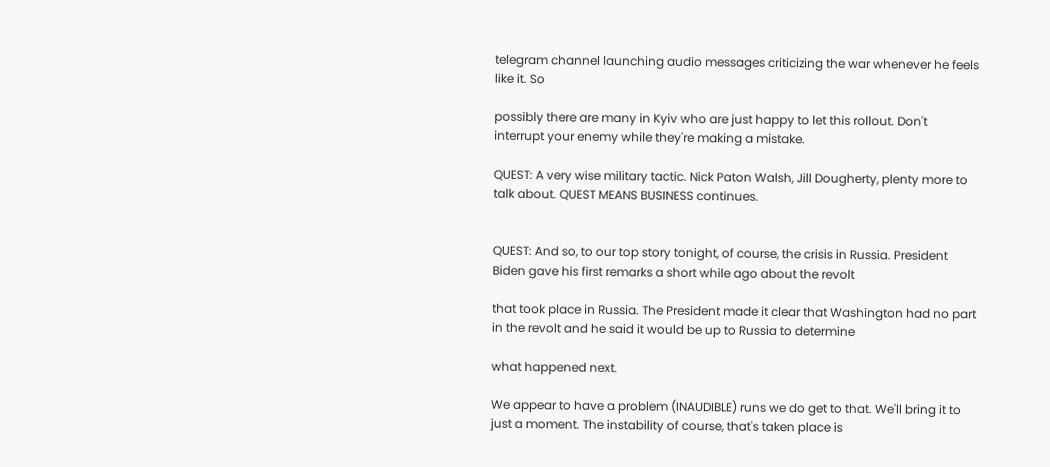telegram channel launching audio messages criticizing the war whenever he feels like it. So

possibly there are many in Kyiv who are just happy to let this rollout. Don't interrupt your enemy while they're making a mistake.

QUEST: A very wise military tactic. Nick Paton Walsh, Jill Dougherty, plenty more to talk about. QUEST MEANS BUSINESS continues.


QUEST: And so, to our top story tonight, of course, the crisis in Russia. President Biden gave his first remarks a short while ago about the revolt

that took place in Russia. The President made it clear that Washington had no part in the revolt and he said it would be up to Russia to determine

what happened next.

We appear to have a problem (INAUDIBLE) runs we do get to that. We'll bring it to just a moment. The instability of course, that's taken place is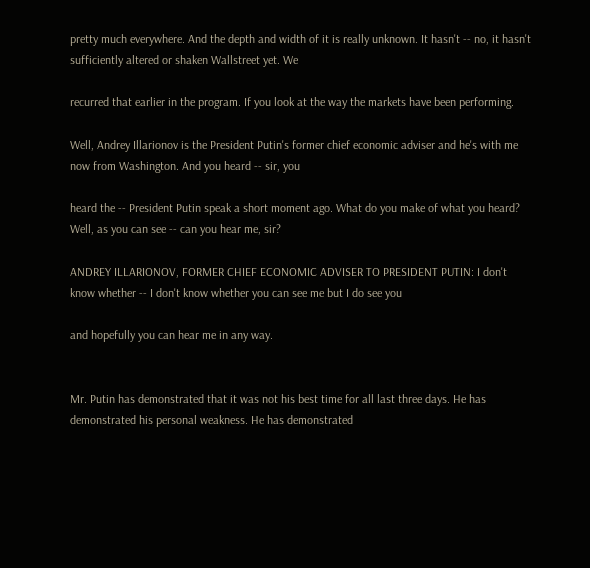pretty much everywhere. And the depth and width of it is really unknown. It hasn't -- no, it hasn't sufficiently altered or shaken Wallstreet yet. We

recurred that earlier in the program. If you look at the way the markets have been performing.

Well, Andrey Illarionov is the President Putin's former chief economic adviser and he's with me now from Washington. And you heard -- sir, you

heard the -- President Putin speak a short moment ago. What do you make of what you heard? Well, as you can see -- can you hear me, sir?

ANDREY ILLARIONOV, FORMER CHIEF ECONOMIC ADVISER TO PRESIDENT PUTIN: I don't know whether -- I don't know whether you can see me but I do see you

and hopefully you can hear me in any way.


Mr. Putin has demonstrated that it was not his best time for all last three days. He has demonstrated his personal weakness. He has demonstrated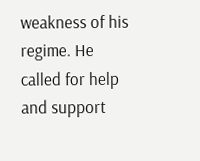weakness of his regime. He called for help and support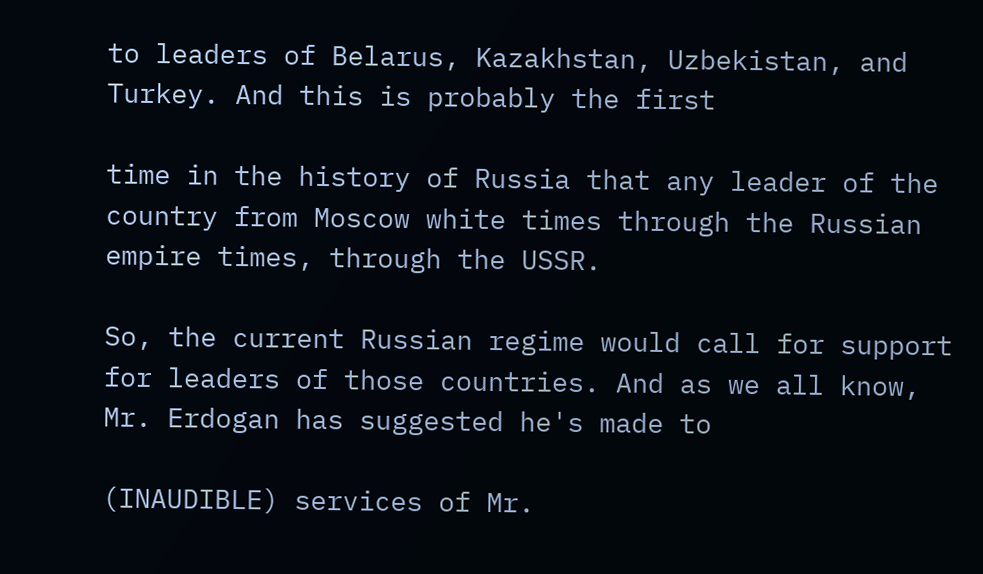to leaders of Belarus, Kazakhstan, Uzbekistan, and Turkey. And this is probably the first

time in the history of Russia that any leader of the country from Moscow white times through the Russian empire times, through the USSR.

So, the current Russian regime would call for support for leaders of those countries. And as we all know, Mr. Erdogan has suggested he's made to

(INAUDIBLE) services of Mr.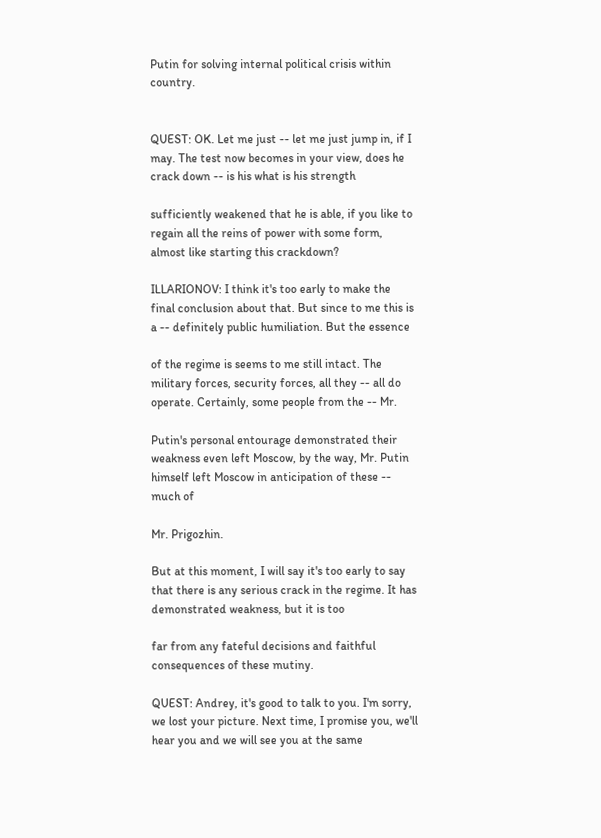Putin for solving internal political crisis within country.


QUEST: OK. Let me just -- let me just jump in, if I may. The test now becomes in your view, does he crack down -- is his what is his strength

sufficiently weakened that he is able, if you like to regain all the reins of power with some form, almost like starting this crackdown?

ILLARIONOV: I think it's too early to make the final conclusion about that. But since to me this is a -- definitely public humiliation. But the essence

of the regime is seems to me still intact. The military forces, security forces, all they -- all do operate. Certainly, some people from the -- Mr.

Putin's personal entourage demonstrated their weakness even left Moscow, by the way, Mr. Putin himself left Moscow in anticipation of these -- much of

Mr. Prigozhin.

But at this moment, I will say it's too early to say that there is any serious crack in the regime. It has demonstrated weakness, but it is too

far from any fateful decisions and faithful consequences of these mutiny.

QUEST: Andrey, it's good to talk to you. I'm sorry, we lost your picture. Next time, I promise you, we'll hear you and we will see you at the same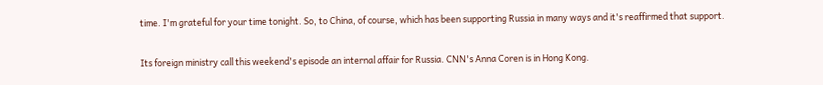time. I'm grateful for your time tonight. So, to China, of course, which has been supporting Russia in many ways and it's reaffirmed that support.

Its foreign ministry call this weekend's episode an internal affair for Russia. CNN's Anna Coren is in Hong Kong.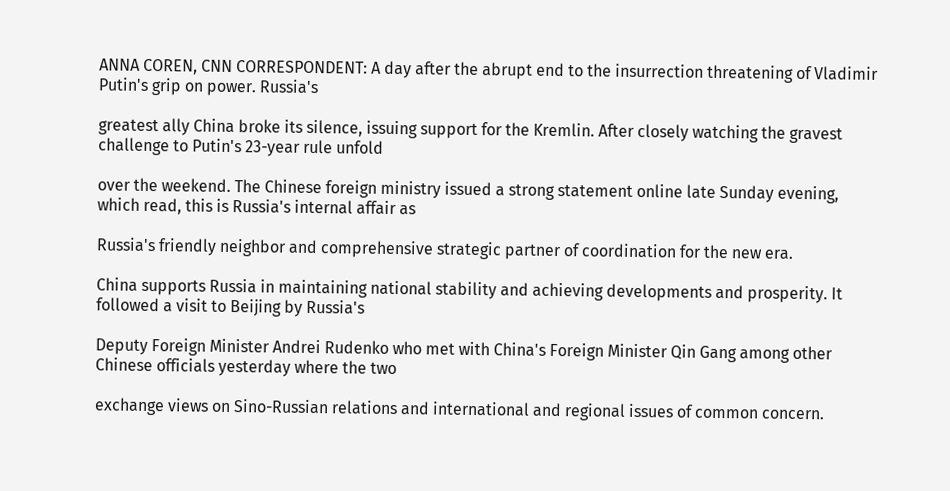ANNA COREN, CNN CORRESPONDENT: A day after the abrupt end to the insurrection threatening of Vladimir Putin's grip on power. Russia's

greatest ally China broke its silence, issuing support for the Kremlin. After closely watching the gravest challenge to Putin's 23-year rule unfold

over the weekend. The Chinese foreign ministry issued a strong statement online late Sunday evening, which read, this is Russia's internal affair as

Russia's friendly neighbor and comprehensive strategic partner of coordination for the new era.

China supports Russia in maintaining national stability and achieving developments and prosperity. It followed a visit to Beijing by Russia's

Deputy Foreign Minister Andrei Rudenko who met with China's Foreign Minister Qin Gang among other Chinese officials yesterday where the two

exchange views on Sino-Russian relations and international and regional issues of common concern.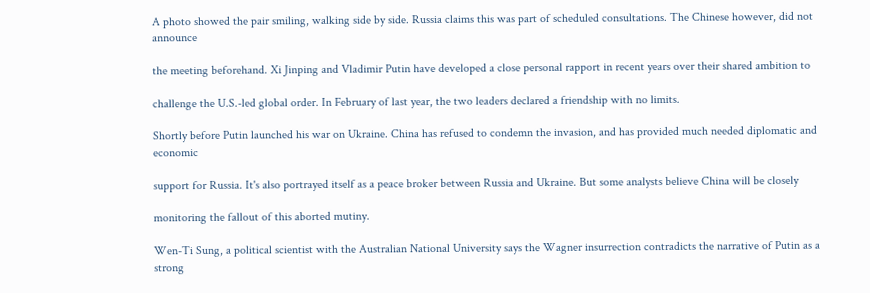A photo showed the pair smiling, walking side by side. Russia claims this was part of scheduled consultations. The Chinese however, did not announce

the meeting beforehand. Xi Jinping and Vladimir Putin have developed a close personal rapport in recent years over their shared ambition to

challenge the U.S.-led global order. In February of last year, the two leaders declared a friendship with no limits.

Shortly before Putin launched his war on Ukraine. China has refused to condemn the invasion, and has provided much needed diplomatic and economic

support for Russia. It's also portrayed itself as a peace broker between Russia and Ukraine. But some analysts believe China will be closely

monitoring the fallout of this aborted mutiny.

Wen-Ti Sung, a political scientist with the Australian National University says the Wagner insurrection contradicts the narrative of Putin as a strong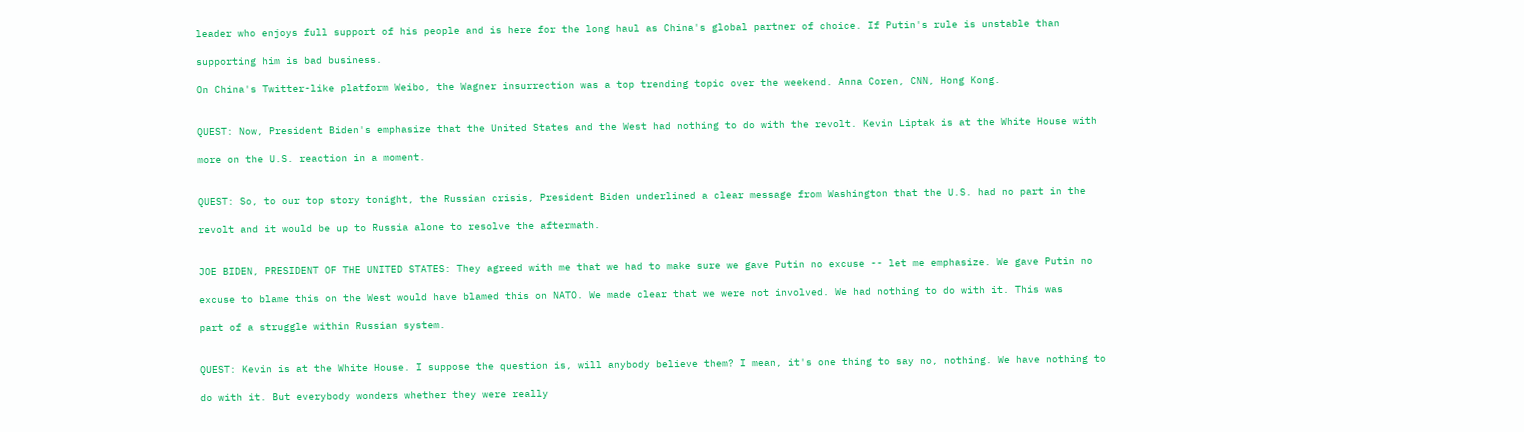leader who enjoys full support of his people and is here for the long haul as China's global partner of choice. If Putin's rule is unstable than

supporting him is bad business.

On China's Twitter-like platform Weibo, the Wagner insurrection was a top trending topic over the weekend. Anna Coren, CNN, Hong Kong.


QUEST: Now, President Biden's emphasize that the United States and the West had nothing to do with the revolt. Kevin Liptak is at the White House with

more on the U.S. reaction in a moment.


QUEST: So, to our top story tonight, the Russian crisis, President Biden underlined a clear message from Washington that the U.S. had no part in the

revolt and it would be up to Russia alone to resolve the aftermath.


JOE BIDEN, PRESIDENT OF THE UNITED STATES: They agreed with me that we had to make sure we gave Putin no excuse -- let me emphasize. We gave Putin no

excuse to blame this on the West would have blamed this on NATO. We made clear that we were not involved. We had nothing to do with it. This was

part of a struggle within Russian system.


QUEST: Kevin is at the White House. I suppose the question is, will anybody believe them? I mean, it's one thing to say no, nothing. We have nothing to

do with it. But everybody wonders whether they were really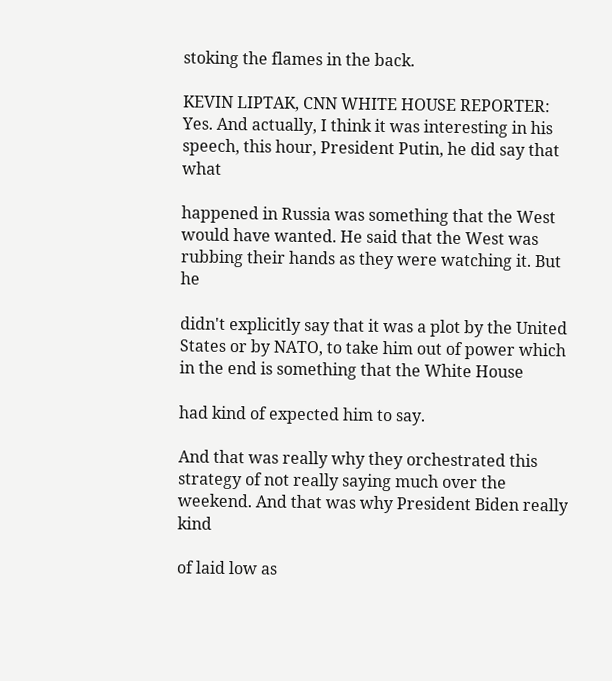stoking the flames in the back.

KEVIN LIPTAK, CNN WHITE HOUSE REPORTER: Yes. And actually, I think it was interesting in his speech, this hour, President Putin, he did say that what

happened in Russia was something that the West would have wanted. He said that the West was rubbing their hands as they were watching it. But he

didn't explicitly say that it was a plot by the United States or by NATO, to take him out of power which in the end is something that the White House

had kind of expected him to say.

And that was really why they orchestrated this strategy of not really saying much over the weekend. And that was why President Biden really kind

of laid low as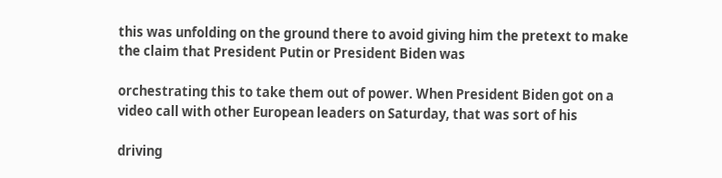this was unfolding on the ground there to avoid giving him the pretext to make the claim that President Putin or President Biden was

orchestrating this to take them out of power. When President Biden got on a video call with other European leaders on Saturday, that was sort of his

driving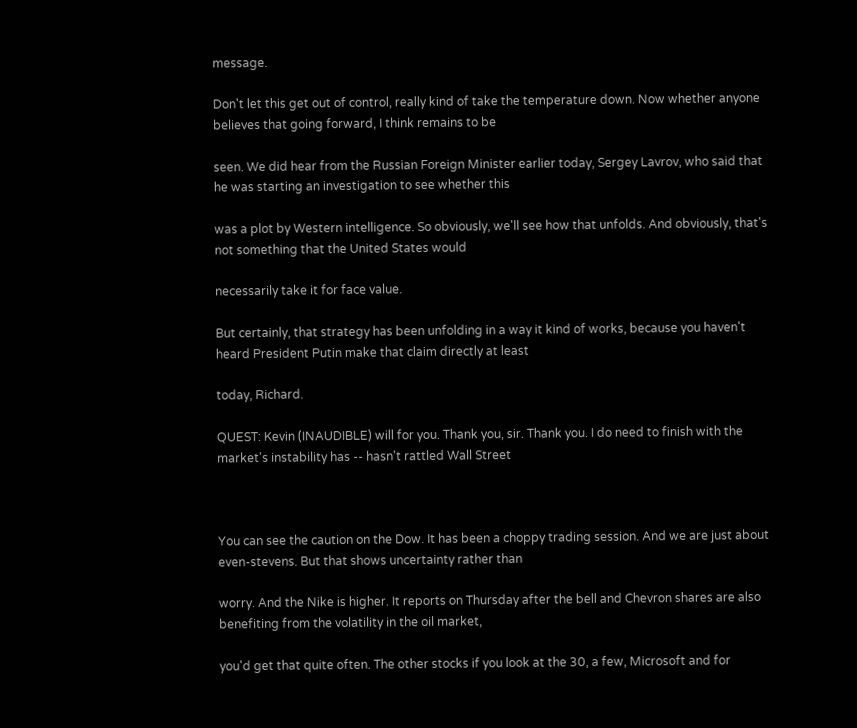message.

Don't let this get out of control, really kind of take the temperature down. Now whether anyone believes that going forward, I think remains to be

seen. We did hear from the Russian Foreign Minister earlier today, Sergey Lavrov, who said that he was starting an investigation to see whether this

was a plot by Western intelligence. So obviously, we'll see how that unfolds. And obviously, that's not something that the United States would

necessarily take it for face value.

But certainly, that strategy has been unfolding in a way it kind of works, because you haven't heard President Putin make that claim directly at least

today, Richard.

QUEST: Kevin (INAUDIBLE) will for you. Thank you, sir. Thank you. I do need to finish with the market's instability has -- hasn't rattled Wall Street



You can see the caution on the Dow. It has been a choppy trading session. And we are just about even-stevens. But that shows uncertainty rather than

worry. And the Nike is higher. It reports on Thursday after the bell and Chevron shares are also benefiting from the volatility in the oil market,

you'd get that quite often. The other stocks if you look at the 30, a few, Microsoft and for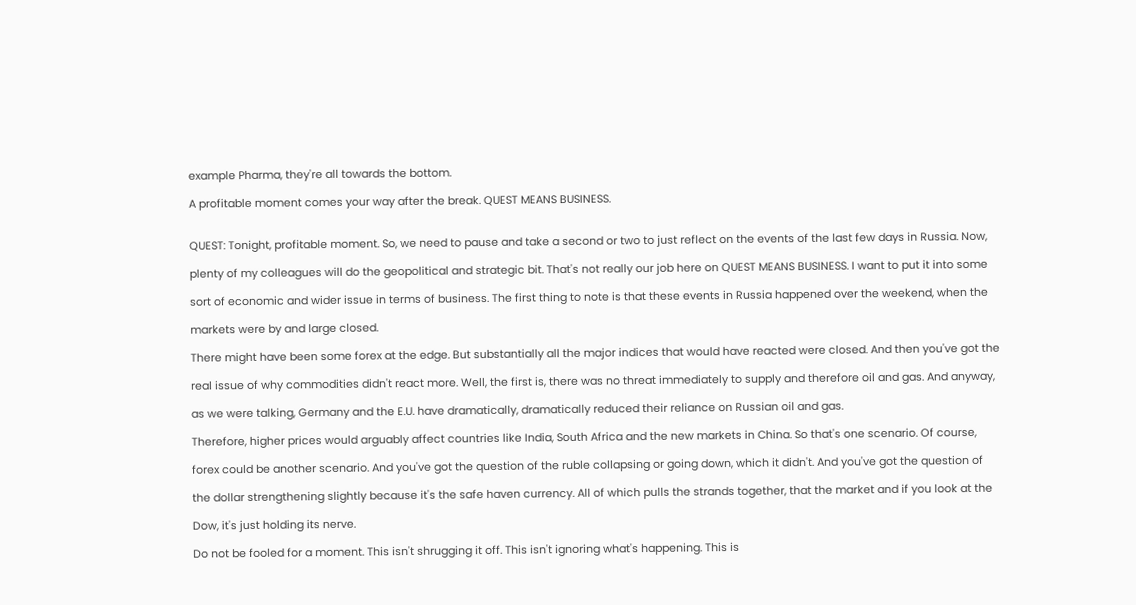example Pharma, they're all towards the bottom.

A profitable moment comes your way after the break. QUEST MEANS BUSINESS.


QUEST: Tonight, profitable moment. So, we need to pause and take a second or two to just reflect on the events of the last few days in Russia. Now,

plenty of my colleagues will do the geopolitical and strategic bit. That's not really our job here on QUEST MEANS BUSINESS. I want to put it into some

sort of economic and wider issue in terms of business. The first thing to note is that these events in Russia happened over the weekend, when the

markets were by and large closed.

There might have been some forex at the edge. But substantially all the major indices that would have reacted were closed. And then you've got the

real issue of why commodities didn't react more. Well, the first is, there was no threat immediately to supply and therefore oil and gas. And anyway,

as we were talking, Germany and the E.U. have dramatically, dramatically reduced their reliance on Russian oil and gas.

Therefore, higher prices would arguably affect countries like India, South Africa and the new markets in China. So that's one scenario. Of course,

forex could be another scenario. And you've got the question of the ruble collapsing or going down, which it didn't. And you've got the question of

the dollar strengthening slightly because it's the safe haven currency. All of which pulls the strands together, that the market and if you look at the

Dow, it's just holding its nerve.

Do not be fooled for a moment. This isn't shrugging it off. This isn't ignoring what's happening. This is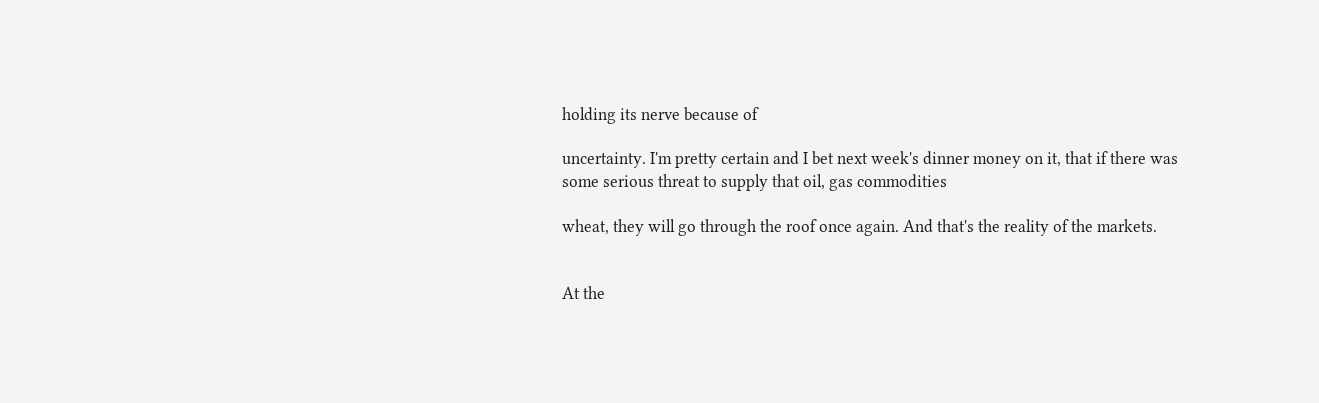holding its nerve because of

uncertainty. I'm pretty certain and I bet next week's dinner money on it, that if there was some serious threat to supply that oil, gas commodities

wheat, they will go through the roof once again. And that's the reality of the markets.


At the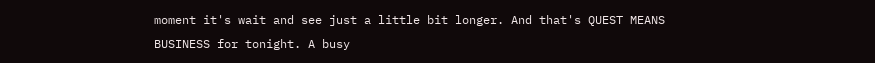moment it's wait and see just a little bit longer. And that's QUEST MEANS BUSINESS for tonight. A busy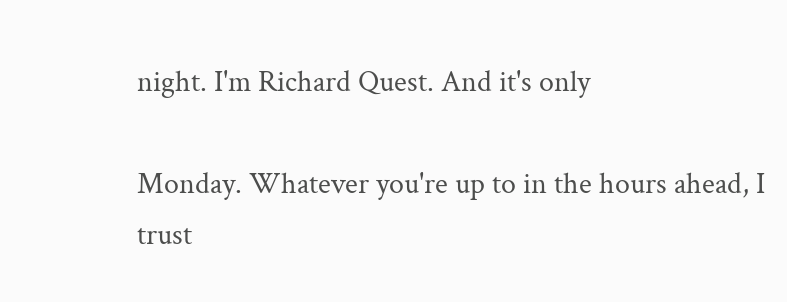night. I'm Richard Quest. And it's only

Monday. Whatever you're up to in the hours ahead, I trust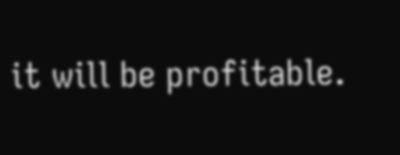it will be profitable.